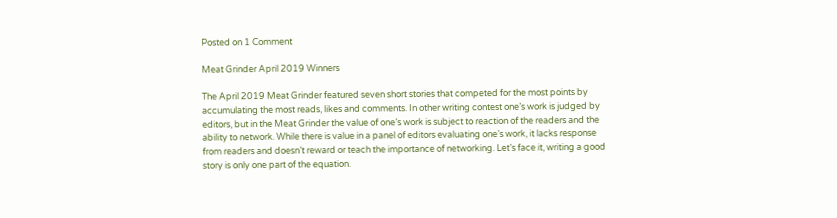Posted on 1 Comment

Meat Grinder April 2019 Winners

The April 2019 Meat Grinder featured seven short stories that competed for the most points by accumulating the most reads, likes and comments. In other writing contest one’s work is judged by editors, but in the Meat Grinder the value of one’s work is subject to reaction of the readers and the ability to network. While there is value in a panel of editors evaluating one’s work, it lacks response from readers and doesn’t reward or teach the importance of networking. Let’s face it, writing a good story is only one part of the equation.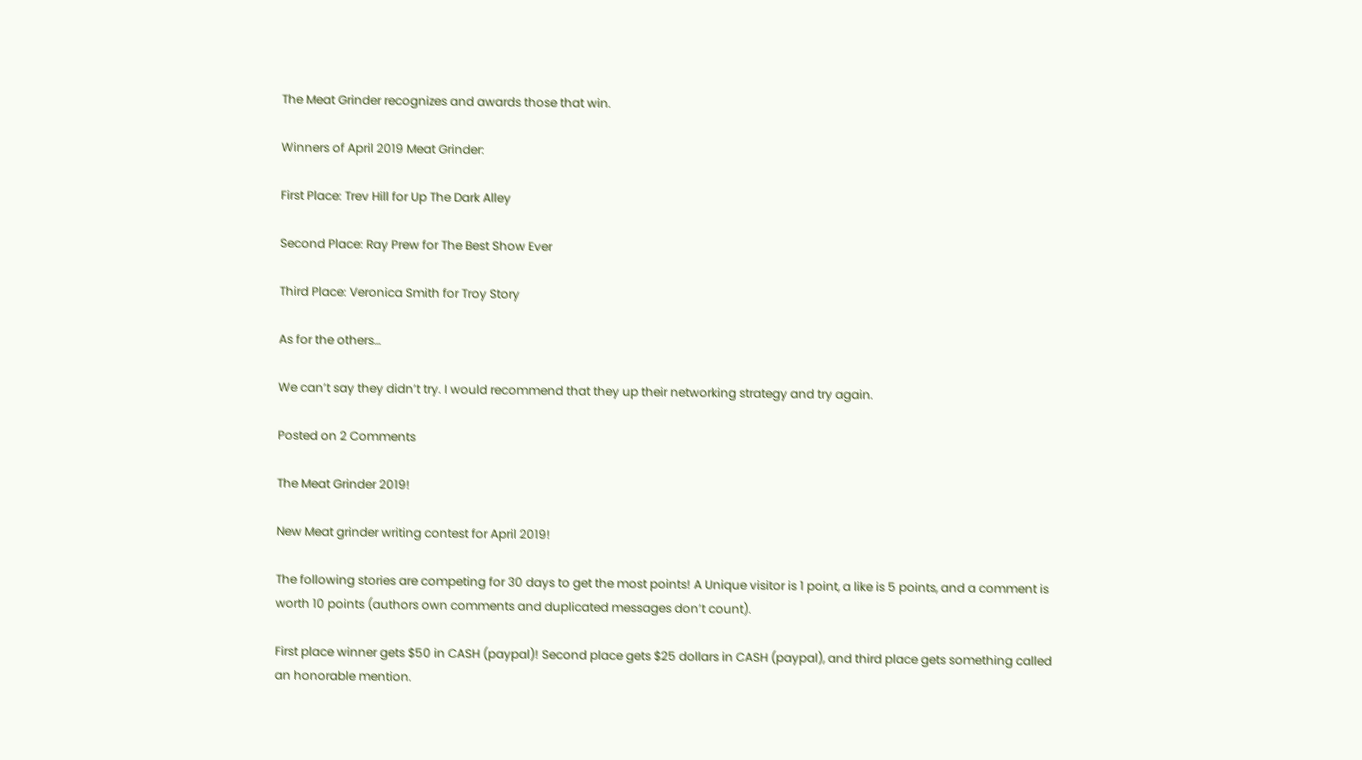The Meat Grinder recognizes and awards those that win.

Winners of April 2019 Meat Grinder:

First Place: Trev Hill for Up The Dark Alley

Second Place: Ray Prew for The Best Show Ever

Third Place: Veronica Smith for Troy Story

As for the others…

We can’t say they didn’t try. I would recommend that they up their networking strategy and try again.

Posted on 2 Comments

The Meat Grinder 2019!

New Meat grinder writing contest for April 2019!

The following stories are competing for 30 days to get the most points! A Unique visitor is 1 point, a like is 5 points, and a comment is worth 10 points (authors own comments and duplicated messages don’t count).

First place winner gets $50 in CASH (paypal)! Second place gets $25 dollars in CASH (paypal), and third place gets something called an honorable mention.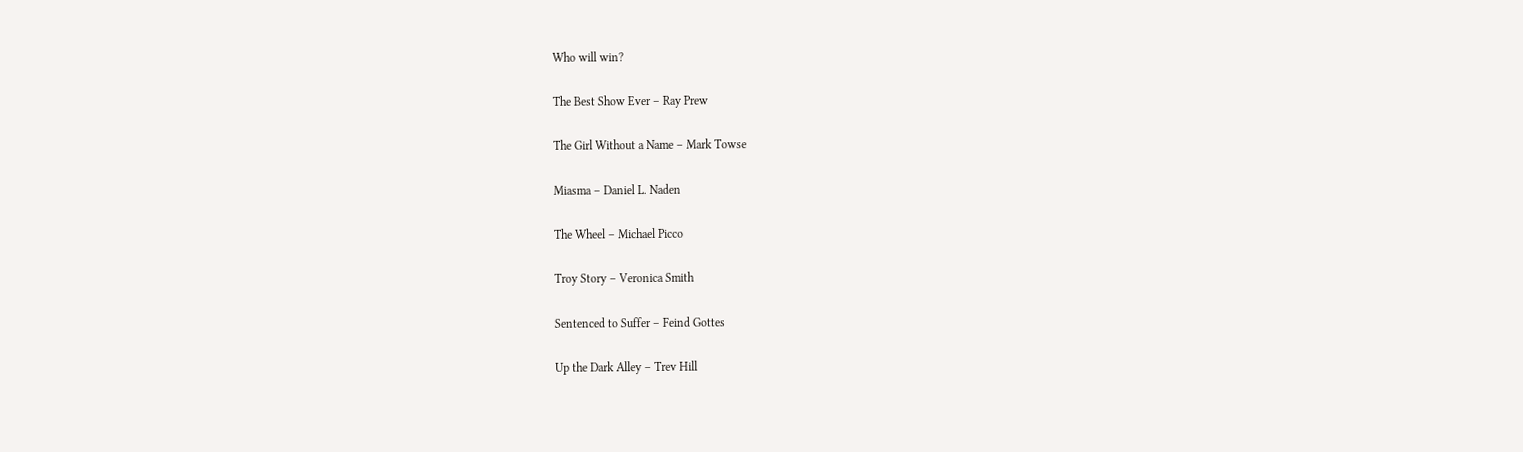Who will win?

The Best Show Ever – Ray Prew

The Girl Without a Name – Mark Towse

Miasma – Daniel L. Naden

The Wheel – Michael Picco

Troy Story – Veronica Smith

Sentenced to Suffer – Feind Gottes

Up the Dark Alley – Trev Hill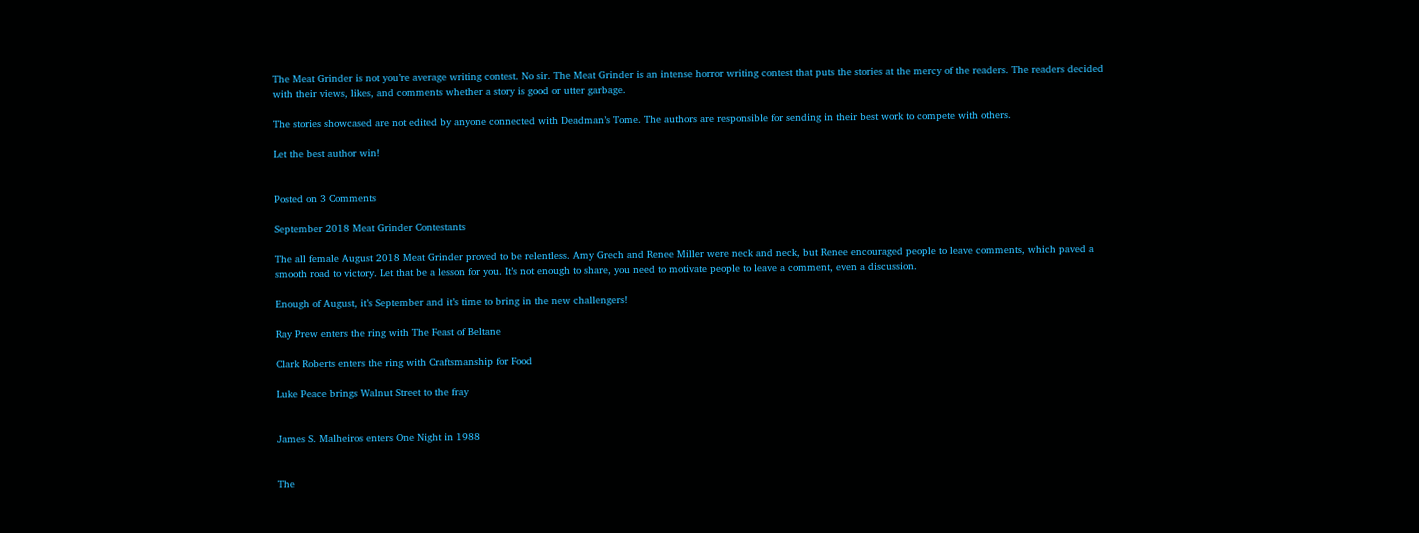The Meat Grinder is not you’re average writing contest. No sir. The Meat Grinder is an intense horror writing contest that puts the stories at the mercy of the readers. The readers decided with their views, likes, and comments whether a story is good or utter garbage.

The stories showcased are not edited by anyone connected with Deadman’s Tome. The authors are responsible for sending in their best work to compete with others.

Let the best author win!


Posted on 3 Comments

September 2018 Meat Grinder Contestants

The all female August 2018 Meat Grinder proved to be relentless. Amy Grech and Renee Miller were neck and neck, but Renee encouraged people to leave comments, which paved a smooth road to victory. Let that be a lesson for you. It’s not enough to share, you need to motivate people to leave a comment, even a discussion.

Enough of August, it’s September and it’s time to bring in the new challengers!

Ray Prew enters the ring with The Feast of Beltane

Clark Roberts enters the ring with Craftsmanship for Food

Luke Peace brings Walnut Street to the fray


James S. Malheiros enters One Night in 1988


The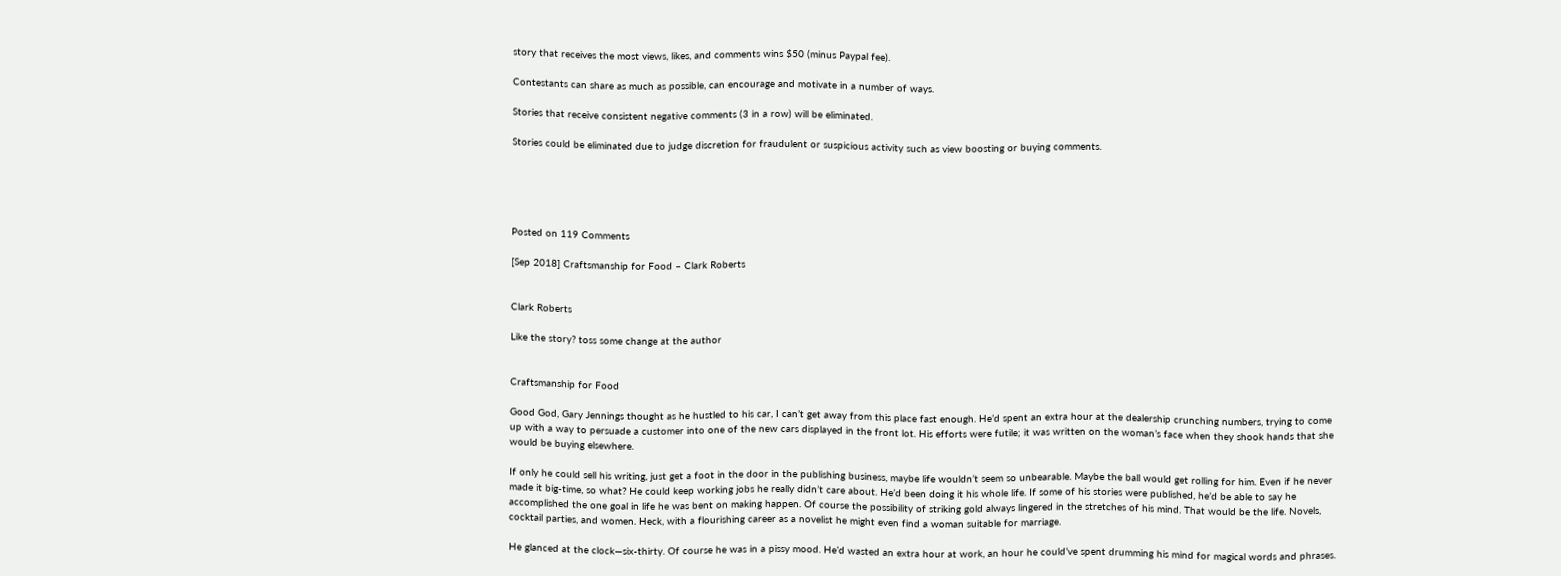story that receives the most views, likes, and comments wins $50 (minus Paypal fee).

Contestants can share as much as possible, can encourage and motivate in a number of ways.

Stories that receive consistent negative comments (3 in a row) will be eliminated.

Stories could be eliminated due to judge discretion for fraudulent or suspicious activity such as view boosting or buying comments.





Posted on 119 Comments

[Sep 2018] Craftsmanship for Food – Clark Roberts


Clark Roberts

Like the story? toss some change at the author


Craftsmanship for Food

Good God, Gary Jennings thought as he hustled to his car, I can’t get away from this place fast enough. He’d spent an extra hour at the dealership crunching numbers, trying to come up with a way to persuade a customer into one of the new cars displayed in the front lot. His efforts were futile; it was written on the woman’s face when they shook hands that she would be buying elsewhere.

If only he could sell his writing, just get a foot in the door in the publishing business, maybe life wouldn’t seem so unbearable. Maybe the ball would get rolling for him. Even if he never made it big-time, so what? He could keep working jobs he really didn’t care about. He’d been doing it his whole life. If some of his stories were published, he’d be able to say he accomplished the one goal in life he was bent on making happen. Of course the possibility of striking gold always lingered in the stretches of his mind. That would be the life. Novels, cocktail parties, and women. Heck, with a flourishing career as a novelist he might even find a woman suitable for marriage.

He glanced at the clock—six-thirty. Of course he was in a pissy mood. He’d wasted an extra hour at work, an hour he could’ve spent drumming his mind for magical words and phrases.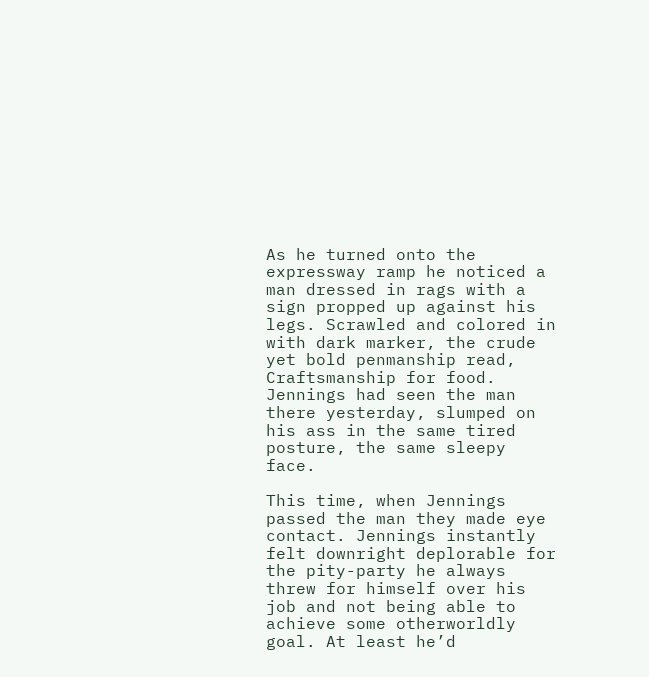As he turned onto the expressway ramp he noticed a man dressed in rags with a sign propped up against his legs. Scrawled and colored in with dark marker, the crude yet bold penmanship read, Craftsmanship for food. Jennings had seen the man there yesterday, slumped on his ass in the same tired posture, the same sleepy face.

This time, when Jennings passed the man they made eye contact. Jennings instantly felt downright deplorable for the pity-party he always threw for himself over his job and not being able to achieve some otherworldly goal. At least he’d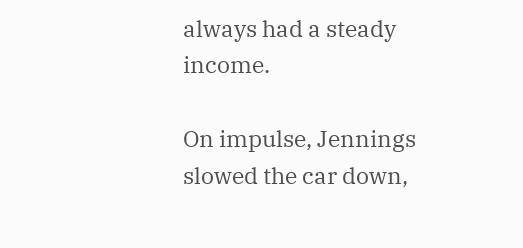always had a steady income.

On impulse, Jennings slowed the car down,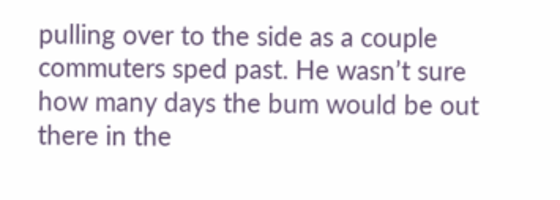pulling over to the side as a couple commuters sped past. He wasn’t sure how many days the bum would be out there in the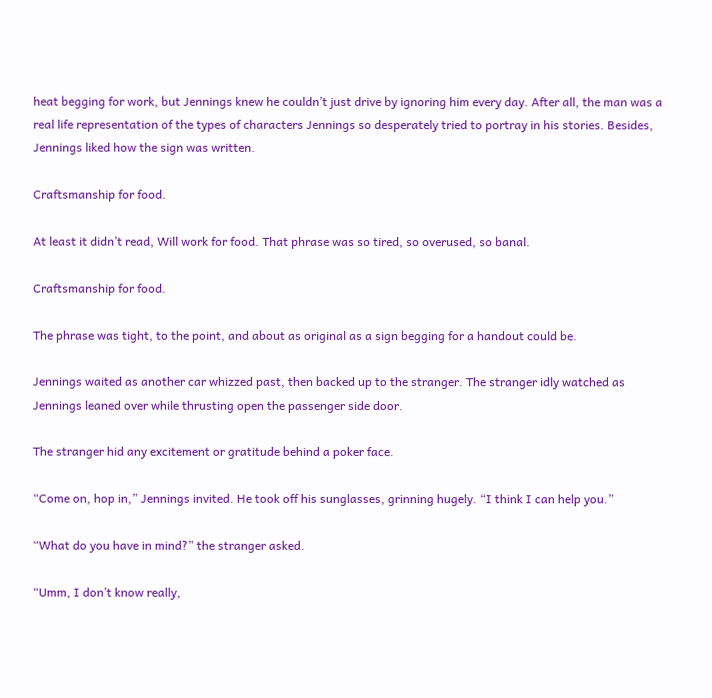heat begging for work, but Jennings knew he couldn’t just drive by ignoring him every day. After all, the man was a real life representation of the types of characters Jennings so desperately tried to portray in his stories. Besides, Jennings liked how the sign was written.

Craftsmanship for food.

At least it didn’t read, Will work for food. That phrase was so tired, so overused, so banal.

Craftsmanship for food.

The phrase was tight, to the point, and about as original as a sign begging for a handout could be.

Jennings waited as another car whizzed past, then backed up to the stranger. The stranger idly watched as Jennings leaned over while thrusting open the passenger side door.

The stranger hid any excitement or gratitude behind a poker face.

“Come on, hop in,” Jennings invited. He took off his sunglasses, grinning hugely. “I think I can help you.”

“What do you have in mind?” the stranger asked.

“Umm, I don’t know really,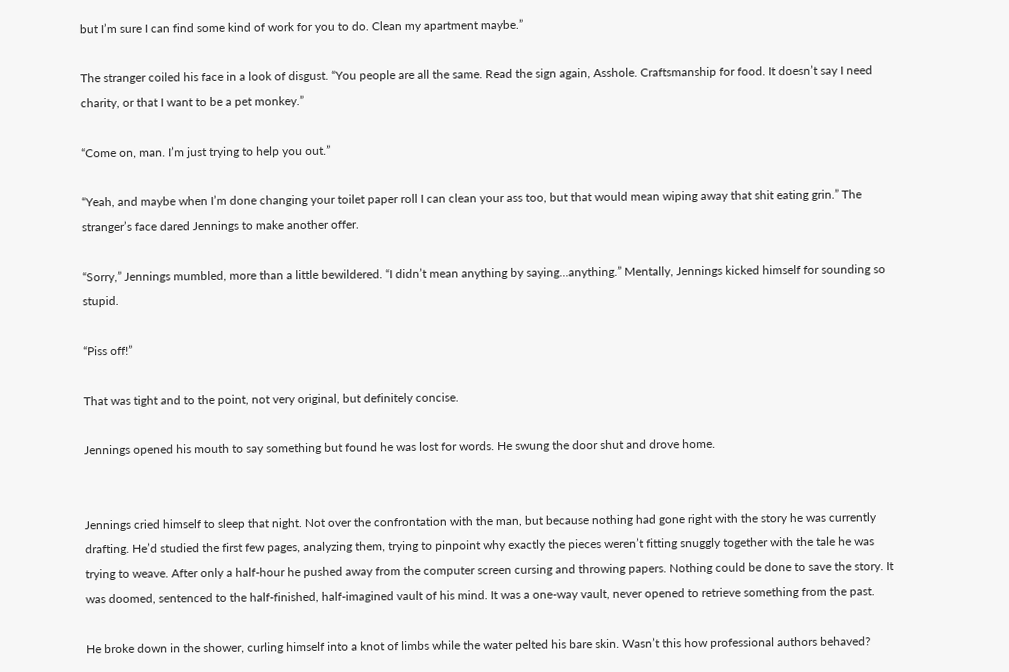but I’m sure I can find some kind of work for you to do. Clean my apartment maybe.”

The stranger coiled his face in a look of disgust. “You people are all the same. Read the sign again, Asshole. Craftsmanship for food. It doesn’t say I need charity, or that I want to be a pet monkey.”

“Come on, man. I’m just trying to help you out.”

“Yeah, and maybe when I’m done changing your toilet paper roll I can clean your ass too, but that would mean wiping away that shit eating grin.” The stranger’s face dared Jennings to make another offer.

“Sorry,” Jennings mumbled, more than a little bewildered. “I didn’t mean anything by saying…anything.” Mentally, Jennings kicked himself for sounding so stupid.

“Piss off!”

That was tight and to the point, not very original, but definitely concise.

Jennings opened his mouth to say something but found he was lost for words. He swung the door shut and drove home.


Jennings cried himself to sleep that night. Not over the confrontation with the man, but because nothing had gone right with the story he was currently drafting. He’d studied the first few pages, analyzing them, trying to pinpoint why exactly the pieces weren’t fitting snuggly together with the tale he was trying to weave. After only a half-hour he pushed away from the computer screen cursing and throwing papers. Nothing could be done to save the story. It was doomed, sentenced to the half-finished, half-imagined vault of his mind. It was a one-way vault, never opened to retrieve something from the past.

He broke down in the shower, curling himself into a knot of limbs while the water pelted his bare skin. Wasn’t this how professional authors behaved?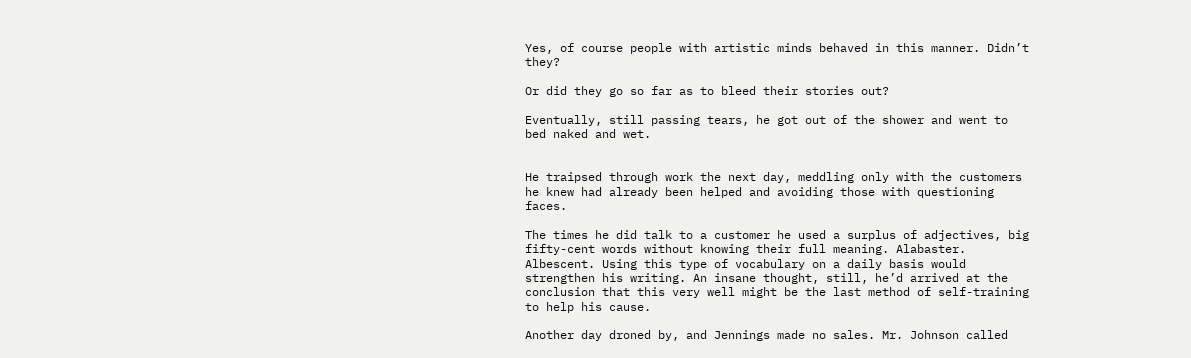Yes, of course people with artistic minds behaved in this manner. Didn’t they?

Or did they go so far as to bleed their stories out?

Eventually, still passing tears, he got out of the shower and went to bed naked and wet.


He traipsed through work the next day, meddling only with the customers he knew had already been helped and avoiding those with questioning faces.

The times he did talk to a customer he used a surplus of adjectives, big fifty-cent words without knowing their full meaning. Alabaster. Albescent. Using this type of vocabulary on a daily basis would strengthen his writing. An insane thought, still, he’d arrived at the conclusion that this very well might be the last method of self-training to help his cause.

Another day droned by, and Jennings made no sales. Mr. Johnson called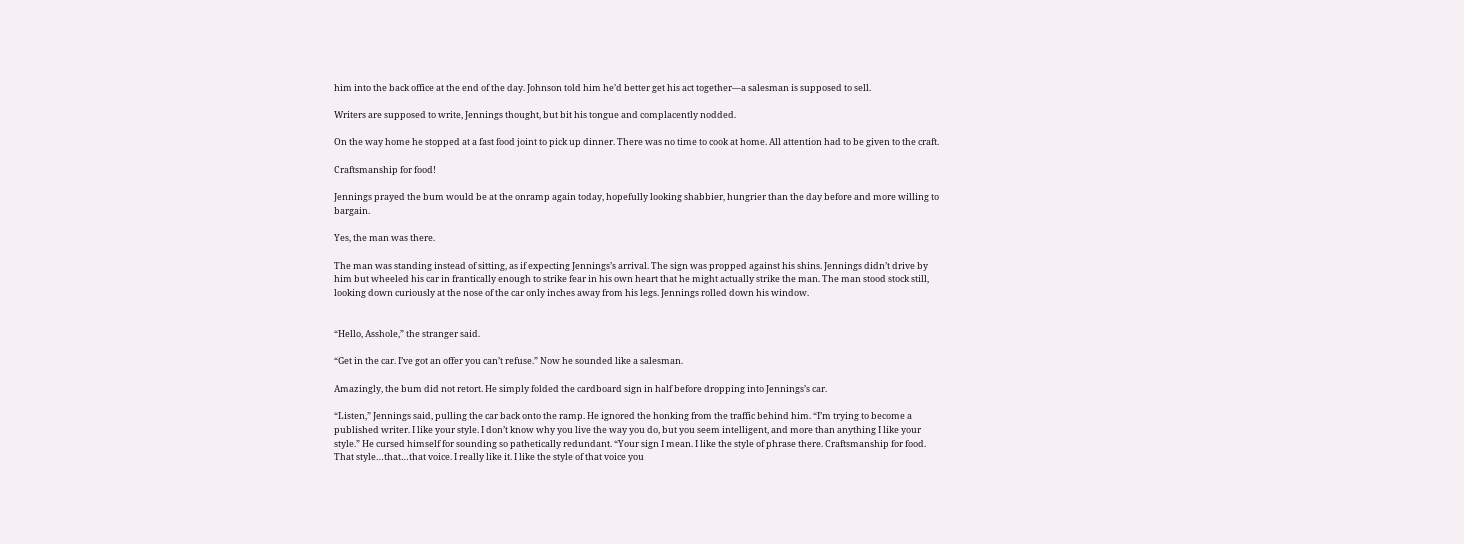him into the back office at the end of the day. Johnson told him he’d better get his act together—a salesman is supposed to sell.

Writers are supposed to write, Jennings thought, but bit his tongue and complacently nodded.

On the way home he stopped at a fast food joint to pick up dinner. There was no time to cook at home. All attention had to be given to the craft.

Craftsmanship for food!

Jennings prayed the bum would be at the onramp again today, hopefully looking shabbier, hungrier than the day before and more willing to bargain.

Yes, the man was there.

The man was standing instead of sitting, as if expecting Jennings’s arrival. The sign was propped against his shins. Jennings didn’t drive by him but wheeled his car in frantically enough to strike fear in his own heart that he might actually strike the man. The man stood stock still, looking down curiously at the nose of the car only inches away from his legs. Jennings rolled down his window.


“Hello, Asshole,” the stranger said.

“Get in the car. I’ve got an offer you can’t refuse.” Now he sounded like a salesman.

Amazingly, the bum did not retort. He simply folded the cardboard sign in half before dropping into Jennings’s car.

“Listen,” Jennings said, pulling the car back onto the ramp. He ignored the honking from the traffic behind him. “I’m trying to become a published writer. I like your style. I don’t know why you live the way you do, but you seem intelligent, and more than anything I like your style.” He cursed himself for sounding so pathetically redundant. “Your sign I mean. I like the style of phrase there. Craftsmanship for food. That style…that…that voice. I really like it. I like the style of that voice you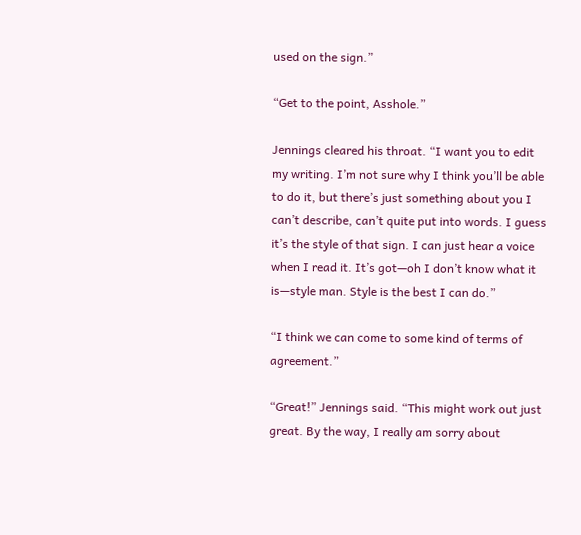used on the sign.”

“Get to the point, Asshole.”

Jennings cleared his throat. “I want you to edit my writing. I’m not sure why I think you’ll be able to do it, but there’s just something about you I can’t describe, can’t quite put into words. I guess it’s the style of that sign. I can just hear a voice when I read it. It’s got—oh I don’t know what it is—style man. Style is the best I can do.”

“I think we can come to some kind of terms of agreement.”

“Great!” Jennings said. “This might work out just great. By the way, I really am sorry about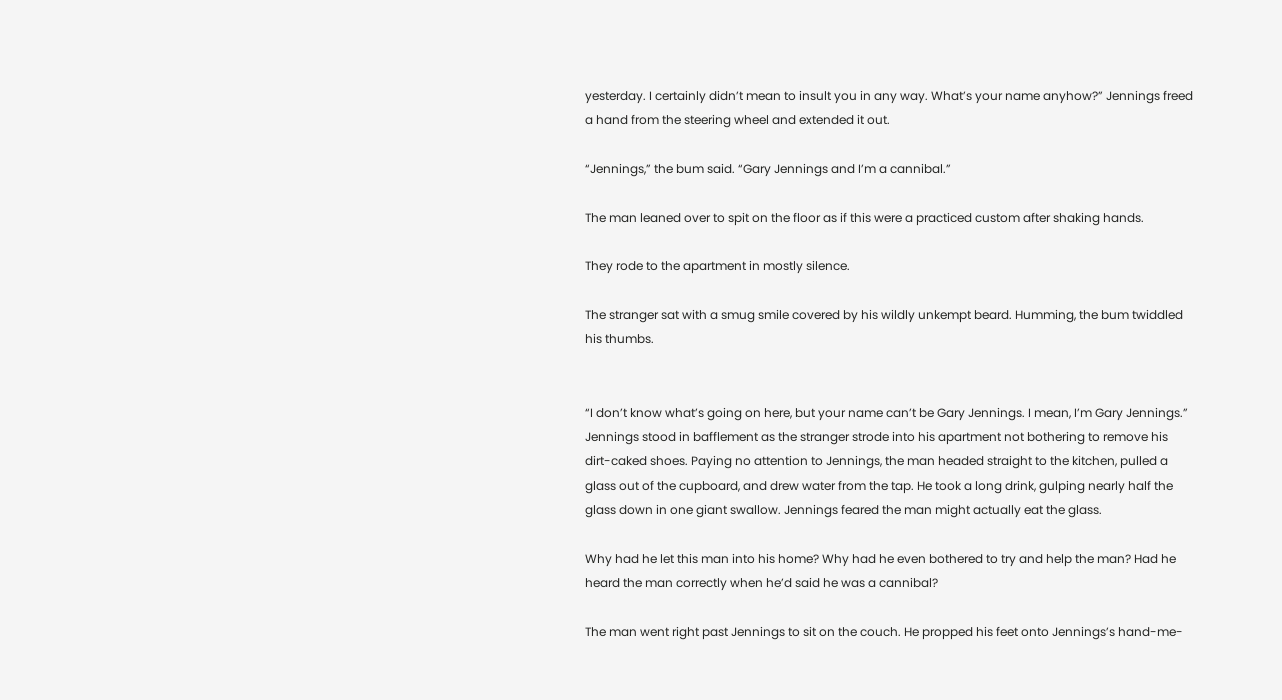yesterday. I certainly didn’t mean to insult you in any way. What’s your name anyhow?” Jennings freed a hand from the steering wheel and extended it out.

“Jennings,” the bum said. “Gary Jennings and I’m a cannibal.”

The man leaned over to spit on the floor as if this were a practiced custom after shaking hands.

They rode to the apartment in mostly silence.

The stranger sat with a smug smile covered by his wildly unkempt beard. Humming, the bum twiddled his thumbs.


“I don’t know what’s going on here, but your name can’t be Gary Jennings. I mean, I’m Gary Jennings.” Jennings stood in bafflement as the stranger strode into his apartment not bothering to remove his dirt-caked shoes. Paying no attention to Jennings, the man headed straight to the kitchen, pulled a glass out of the cupboard, and drew water from the tap. He took a long drink, gulping nearly half the glass down in one giant swallow. Jennings feared the man might actually eat the glass.

Why had he let this man into his home? Why had he even bothered to try and help the man? Had he heard the man correctly when he’d said he was a cannibal?

The man went right past Jennings to sit on the couch. He propped his feet onto Jennings’s hand-me-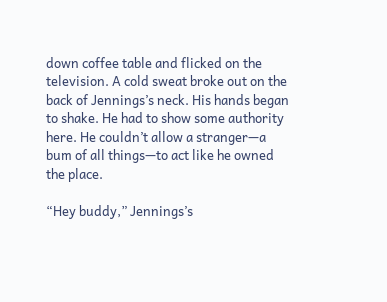down coffee table and flicked on the television. A cold sweat broke out on the back of Jennings’s neck. His hands began to shake. He had to show some authority here. He couldn’t allow a stranger—a bum of all things—to act like he owned the place.

“Hey buddy,” Jennings’s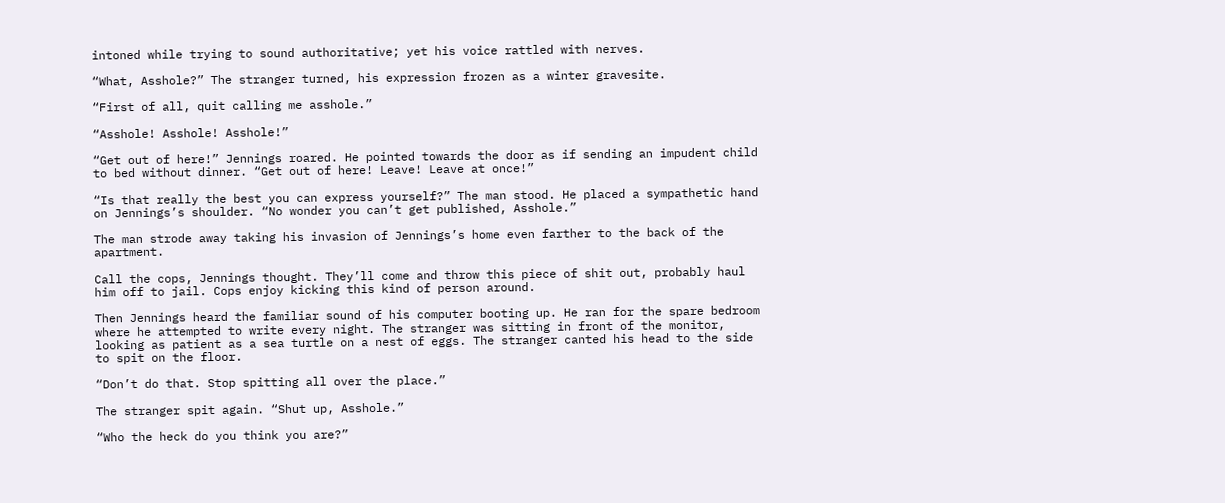intoned while trying to sound authoritative; yet his voice rattled with nerves.

“What, Asshole?” The stranger turned, his expression frozen as a winter gravesite.

“First of all, quit calling me asshole.”

“Asshole! Asshole! Asshole!”

“Get out of here!” Jennings roared. He pointed towards the door as if sending an impudent child to bed without dinner. “Get out of here! Leave! Leave at once!”

“Is that really the best you can express yourself?” The man stood. He placed a sympathetic hand on Jennings’s shoulder. “No wonder you can’t get published, Asshole.”

The man strode away taking his invasion of Jennings’s home even farther to the back of the apartment.

Call the cops, Jennings thought. They’ll come and throw this piece of shit out, probably haul him off to jail. Cops enjoy kicking this kind of person around.

Then Jennings heard the familiar sound of his computer booting up. He ran for the spare bedroom where he attempted to write every night. The stranger was sitting in front of the monitor, looking as patient as a sea turtle on a nest of eggs. The stranger canted his head to the side to spit on the floor.

“Don’t do that. Stop spitting all over the place.”

The stranger spit again. “Shut up, Asshole.”

“Who the heck do you think you are?”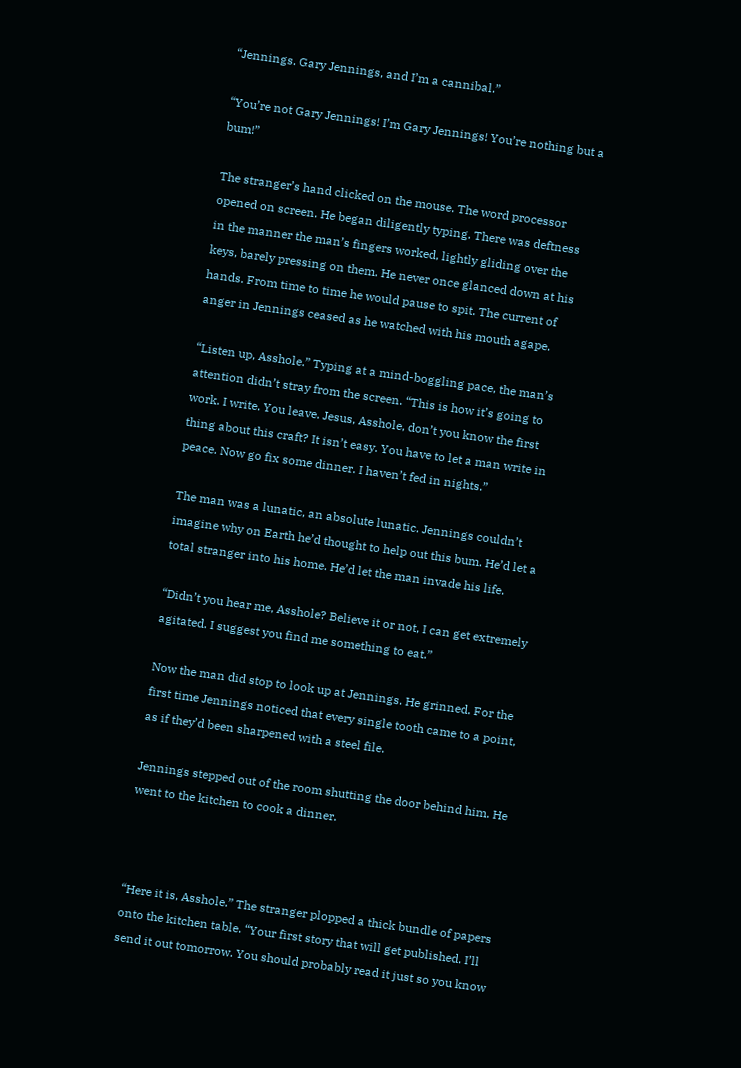“Jennings. Gary Jennings, and I’m a cannibal.”

“You’re not Gary Jennings! I’m Gary Jennings! You’re nothing but a bum!”

The stranger’s hand clicked on the mouse. The word processor opened on screen. He began diligently typing. There was deftness in the manner the man’s fingers worked, lightly gliding over the keys, barely pressing on them. He never once glanced down at his hands. From time to time he would pause to spit. The current of anger in Jennings ceased as he watched with his mouth agape.

“Listen up, Asshole.” Typing at a mind-boggling pace, the man’s attention didn’t stray from the screen. “This is how it’s going to work. I write. You leave. Jesus, Asshole, don’t you know the first thing about this craft? It isn’t easy. You have to let a man write in peace. Now go fix some dinner. I haven’t fed in nights.”

The man was a lunatic, an absolute lunatic. Jennings couldn’t imagine why on Earth he’d thought to help out this bum. He’d let a total stranger into his home. He’d let the man invade his life.

“Didn’t you hear me, Asshole? Believe it or not, I can get extremely agitated. I suggest you find me something to eat.”

Now the man did stop to look up at Jennings. He grinned. For the first time Jennings noticed that every single tooth came to a point, as if they’d been sharpened with a steel file.

Jennings stepped out of the room shutting the door behind him. He went to the kitchen to cook a dinner.



“Here it is, Asshole.” The stranger plopped a thick bundle of papers onto the kitchen table. “Your first story that will get published. I’ll send it out tomorrow. You should probably read it just so you know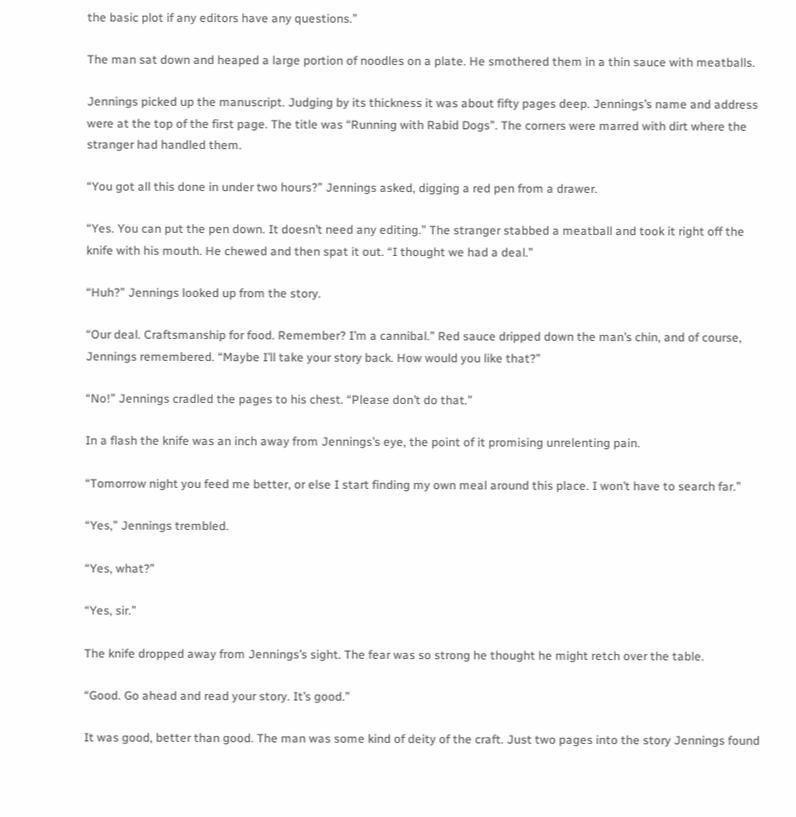the basic plot if any editors have any questions.”

The man sat down and heaped a large portion of noodles on a plate. He smothered them in a thin sauce with meatballs.

Jennings picked up the manuscript. Judging by its thickness it was about fifty pages deep. Jennings’s name and address were at the top of the first page. The title was “Running with Rabid Dogs”. The corners were marred with dirt where the stranger had handled them.

“You got all this done in under two hours?” Jennings asked, digging a red pen from a drawer.

“Yes. You can put the pen down. It doesn’t need any editing.” The stranger stabbed a meatball and took it right off the knife with his mouth. He chewed and then spat it out. “I thought we had a deal.”

“Huh?” Jennings looked up from the story.

“Our deal. Craftsmanship for food. Remember? I’m a cannibal.” Red sauce dripped down the man’s chin, and of course, Jennings remembered. “Maybe I’ll take your story back. How would you like that?”

“No!” Jennings cradled the pages to his chest. “Please don’t do that.”

In a flash the knife was an inch away from Jennings’s eye, the point of it promising unrelenting pain.

“Tomorrow night you feed me better, or else I start finding my own meal around this place. I won’t have to search far.”

“Yes,” Jennings trembled.

“Yes, what?”

“Yes, sir.”

The knife dropped away from Jennings’s sight. The fear was so strong he thought he might retch over the table.

“Good. Go ahead and read your story. It’s good.”

It was good, better than good. The man was some kind of deity of the craft. Just two pages into the story Jennings found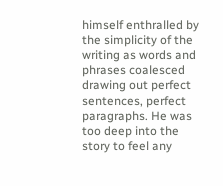himself enthralled by the simplicity of the writing as words and phrases coalesced drawing out perfect sentences, perfect paragraphs. He was too deep into the story to feel any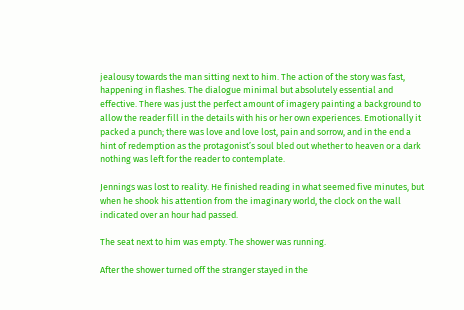jealousy towards the man sitting next to him. The action of the story was fast, happening in flashes. The dialogue minimal but absolutely essential and effective. There was just the perfect amount of imagery painting a background to allow the reader fill in the details with his or her own experiences. Emotionally it packed a punch; there was love and love lost, pain and sorrow, and in the end a hint of redemption as the protagonist’s soul bled out whether to heaven or a dark nothing was left for the reader to contemplate.

Jennings was lost to reality. He finished reading in what seemed five minutes, but when he shook his attention from the imaginary world, the clock on the wall indicated over an hour had passed.

The seat next to him was empty. The shower was running.

After the shower turned off the stranger stayed in the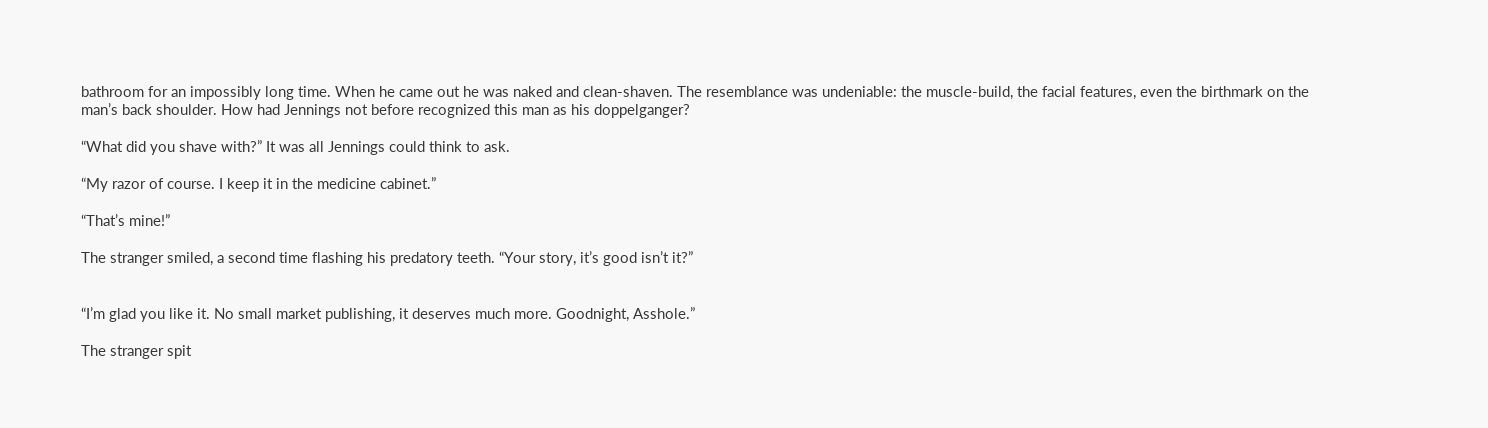bathroom for an impossibly long time. When he came out he was naked and clean-shaven. The resemblance was undeniable: the muscle-build, the facial features, even the birthmark on the man’s back shoulder. How had Jennings not before recognized this man as his doppelganger?

“What did you shave with?” It was all Jennings could think to ask.

“My razor of course. I keep it in the medicine cabinet.”

“That’s mine!”

The stranger smiled, a second time flashing his predatory teeth. “Your story, it’s good isn’t it?”


“I’m glad you like it. No small market publishing, it deserves much more. Goodnight, Asshole.”

The stranger spit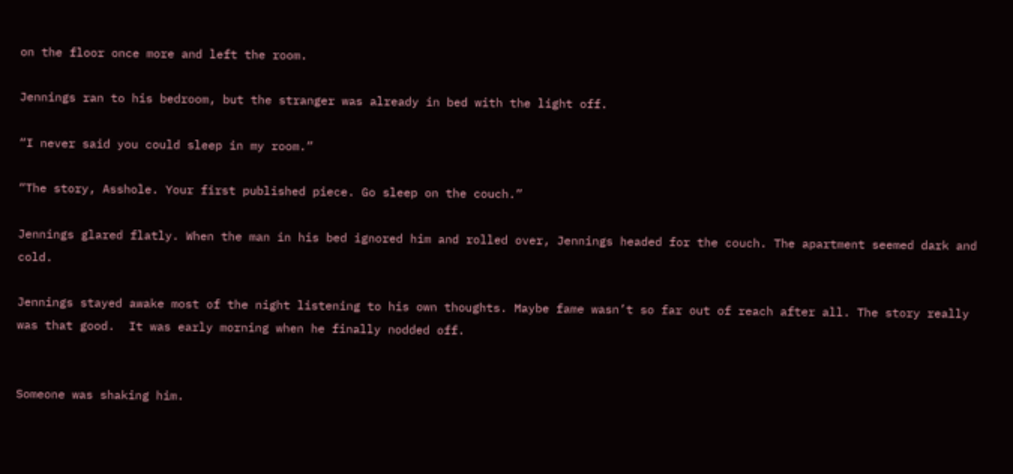on the floor once more and left the room.

Jennings ran to his bedroom, but the stranger was already in bed with the light off.

“I never said you could sleep in my room.”

“The story, Asshole. Your first published piece. Go sleep on the couch.”

Jennings glared flatly. When the man in his bed ignored him and rolled over, Jennings headed for the couch. The apartment seemed dark and cold.

Jennings stayed awake most of the night listening to his own thoughts. Maybe fame wasn’t so far out of reach after all. The story really was that good.  It was early morning when he finally nodded off.


Someone was shaking him.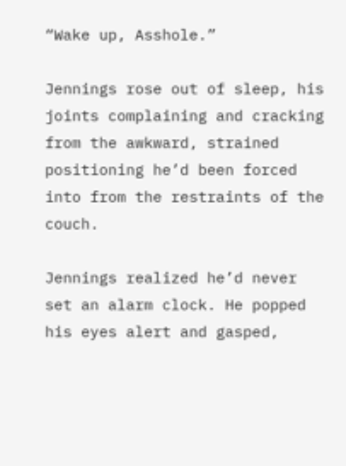“Wake up, Asshole.”

Jennings rose out of sleep, his joints complaining and cracking from the awkward, strained positioning he’d been forced into from the restraints of the couch.

Jennings realized he’d never set an alarm clock. He popped his eyes alert and gasped,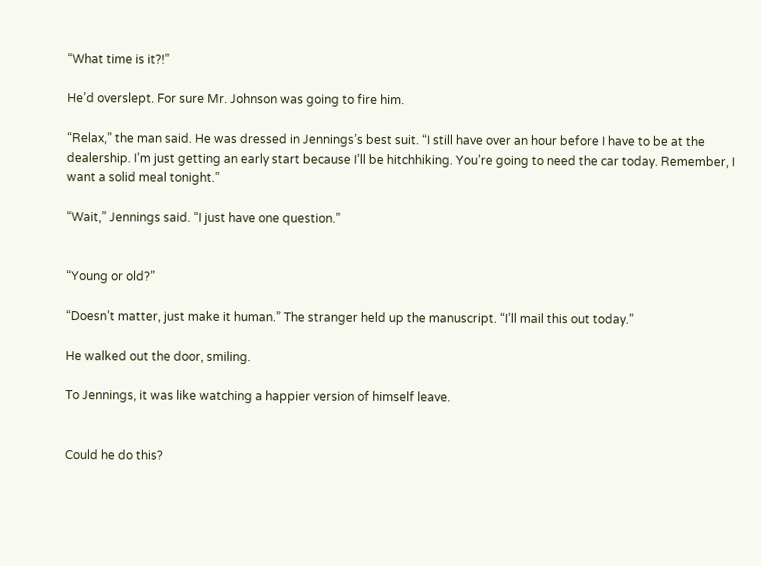“What time is it?!”

He’d overslept. For sure Mr. Johnson was going to fire him.

“Relax,” the man said. He was dressed in Jennings’s best suit. “I still have over an hour before I have to be at the dealership. I’m just getting an early start because I’ll be hitchhiking. You’re going to need the car today. Remember, I want a solid meal tonight.”

“Wait,” Jennings said. “I just have one question.”


“Young or old?”

“Doesn’t matter, just make it human.” The stranger held up the manuscript. “I’ll mail this out today.”

He walked out the door, smiling.

To Jennings, it was like watching a happier version of himself leave.


Could he do this?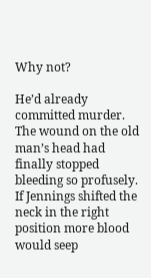Why not?

He’d already committed murder. The wound on the old man’s head had finally stopped bleeding so profusely. If Jennings shifted the neck in the right position more blood would seep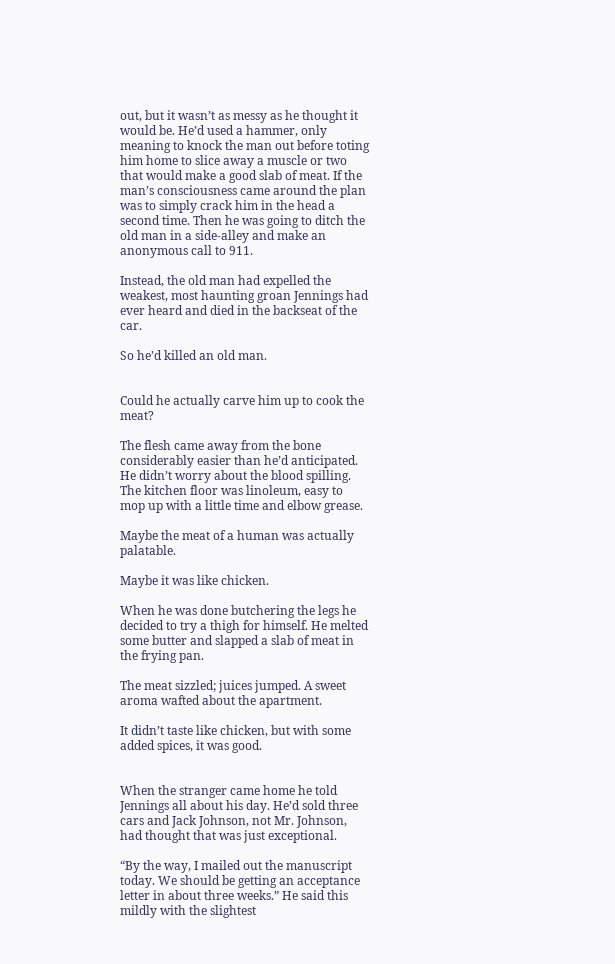out, but it wasn’t as messy as he thought it would be. He’d used a hammer, only meaning to knock the man out before toting him home to slice away a muscle or two that would make a good slab of meat. If the man’s consciousness came around the plan was to simply crack him in the head a second time. Then he was going to ditch the old man in a side-alley and make an anonymous call to 911.

Instead, the old man had expelled the weakest, most haunting groan Jennings had ever heard and died in the backseat of the car.

So he’d killed an old man.


Could he actually carve him up to cook the meat?

The flesh came away from the bone considerably easier than he’d anticipated. He didn’t worry about the blood spilling. The kitchen floor was linoleum, easy to mop up with a little time and elbow grease.

Maybe the meat of a human was actually palatable.

Maybe it was like chicken.

When he was done butchering the legs he decided to try a thigh for himself. He melted some butter and slapped a slab of meat in the frying pan.

The meat sizzled; juices jumped. A sweet aroma wafted about the apartment.

It didn’t taste like chicken, but with some added spices, it was good.


When the stranger came home he told Jennings all about his day. He’d sold three cars and Jack Johnson, not Mr. Johnson, had thought that was just exceptional.

“By the way, I mailed out the manuscript today. We should be getting an acceptance letter in about three weeks.” He said this mildly with the slightest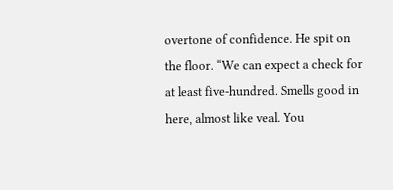overtone of confidence. He spit on the floor. “We can expect a check for at least five-hundred. Smells good in here, almost like veal. You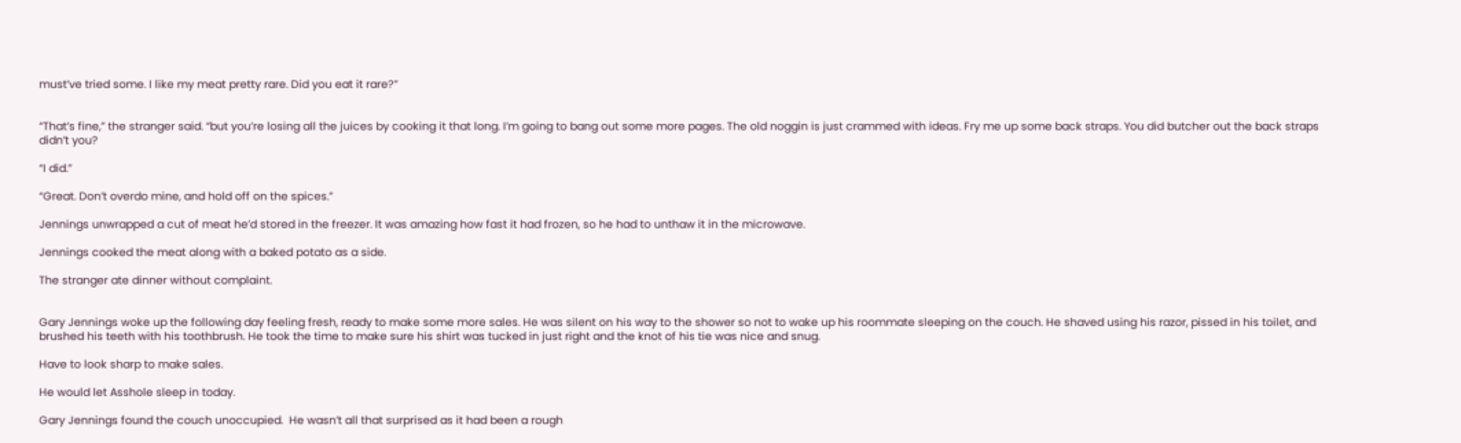must’ve tried some. I like my meat pretty rare. Did you eat it rare?”


“That’s fine,” the stranger said. “but you’re losing all the juices by cooking it that long. I’m going to bang out some more pages. The old noggin is just crammed with ideas. Fry me up some back straps. You did butcher out the back straps didn’t you?

“I did.”

“Great. Don’t overdo mine, and hold off on the spices.”

Jennings unwrapped a cut of meat he’d stored in the freezer. It was amazing how fast it had frozen, so he had to unthaw it in the microwave.

Jennings cooked the meat along with a baked potato as a side.

The stranger ate dinner without complaint.


Gary Jennings woke up the following day feeling fresh, ready to make some more sales. He was silent on his way to the shower so not to wake up his roommate sleeping on the couch. He shaved using his razor, pissed in his toilet, and brushed his teeth with his toothbrush. He took the time to make sure his shirt was tucked in just right and the knot of his tie was nice and snug.

Have to look sharp to make sales.

He would let Asshole sleep in today.

Gary Jennings found the couch unoccupied.  He wasn’t all that surprised as it had been a rough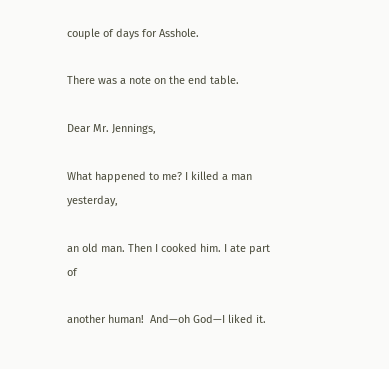couple of days for Asshole.

There was a note on the end table.

Dear Mr. Jennings,

What happened to me? I killed a man yesterday,

an old man. Then I cooked him. I ate part of

another human!  And—oh God—I liked it.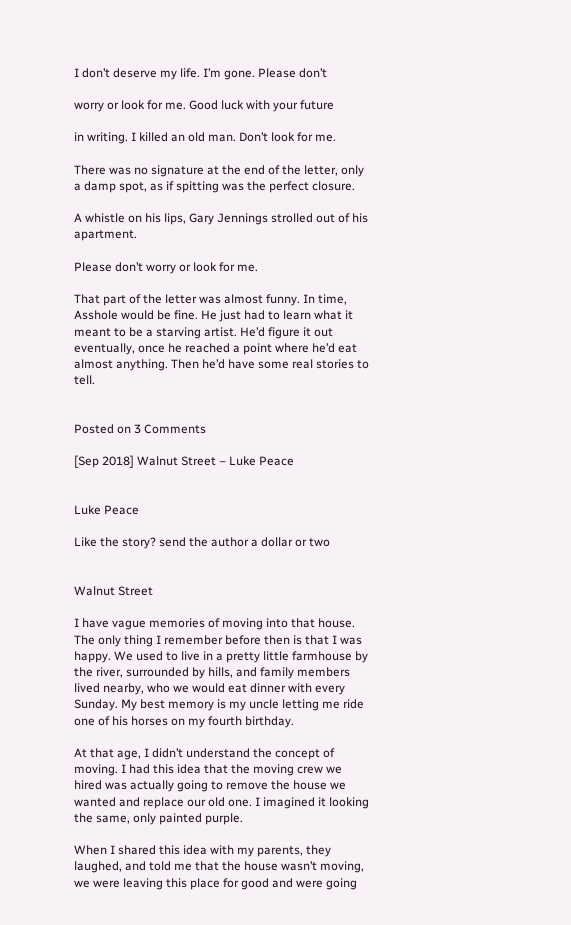I don’t deserve my life. I’m gone. Please don’t

worry or look for me. Good luck with your future

in writing. I killed an old man. Don’t look for me.

There was no signature at the end of the letter, only a damp spot, as if spitting was the perfect closure.

A whistle on his lips, Gary Jennings strolled out of his apartment.

Please don’t worry or look for me.

That part of the letter was almost funny. In time, Asshole would be fine. He just had to learn what it meant to be a starving artist. He’d figure it out eventually, once he reached a point where he’d eat almost anything. Then he’d have some real stories to tell.


Posted on 3 Comments

[Sep 2018] Walnut Street – Luke Peace


Luke Peace

Like the story? send the author a dollar or two


Walnut Street

I have vague memories of moving into that house. The only thing I remember before then is that I was happy. We used to live in a pretty little farmhouse by the river, surrounded by hills, and family members lived nearby, who we would eat dinner with every Sunday. My best memory is my uncle letting me ride one of his horses on my fourth birthday.

At that age, I didn’t understand the concept of moving. I had this idea that the moving crew we hired was actually going to remove the house we wanted and replace our old one. I imagined it looking the same, only painted purple.

When I shared this idea with my parents, they laughed, and told me that the house wasn’t moving, we were leaving this place for good and were going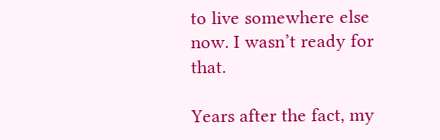to live somewhere else now. I wasn’t ready for that.

Years after the fact, my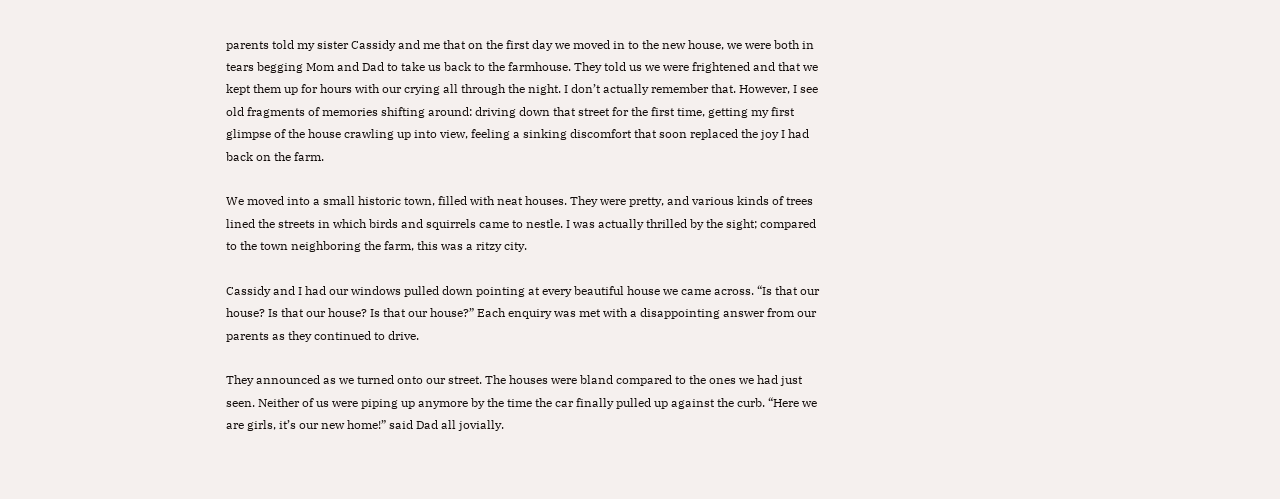parents told my sister Cassidy and me that on the first day we moved in to the new house, we were both in tears begging Mom and Dad to take us back to the farmhouse. They told us we were frightened and that we kept them up for hours with our crying all through the night. I don’t actually remember that. However, I see old fragments of memories shifting around: driving down that street for the first time, getting my first glimpse of the house crawling up into view, feeling a sinking discomfort that soon replaced the joy I had back on the farm.

We moved into a small historic town, filled with neat houses. They were pretty, and various kinds of trees lined the streets in which birds and squirrels came to nestle. I was actually thrilled by the sight; compared to the town neighboring the farm, this was a ritzy city.

Cassidy and I had our windows pulled down pointing at every beautiful house we came across. “Is that our house? Is that our house? Is that our house?” Each enquiry was met with a disappointing answer from our parents as they continued to drive.

They announced as we turned onto our street. The houses were bland compared to the ones we had just seen. Neither of us were piping up anymore by the time the car finally pulled up against the curb. “Here we are girls, it’s our new home!” said Dad all jovially.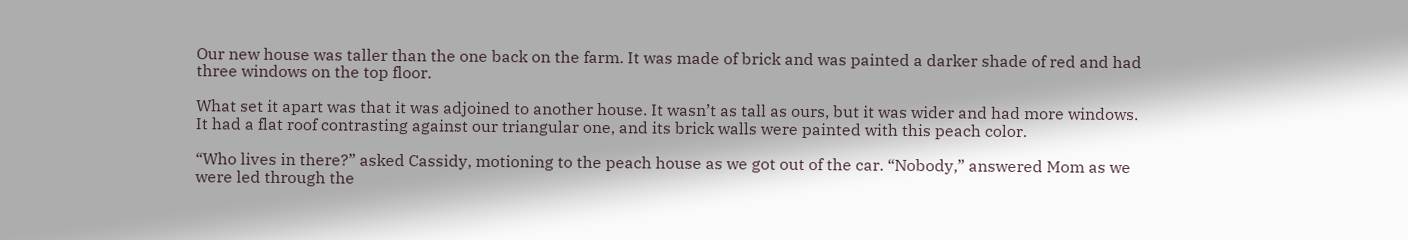Our new house was taller than the one back on the farm. It was made of brick and was painted a darker shade of red and had three windows on the top floor.

What set it apart was that it was adjoined to another house. It wasn’t as tall as ours, but it was wider and had more windows. It had a flat roof contrasting against our triangular one, and its brick walls were painted with this peach color.

“Who lives in there?” asked Cassidy, motioning to the peach house as we got out of the car. “Nobody,” answered Mom as we were led through the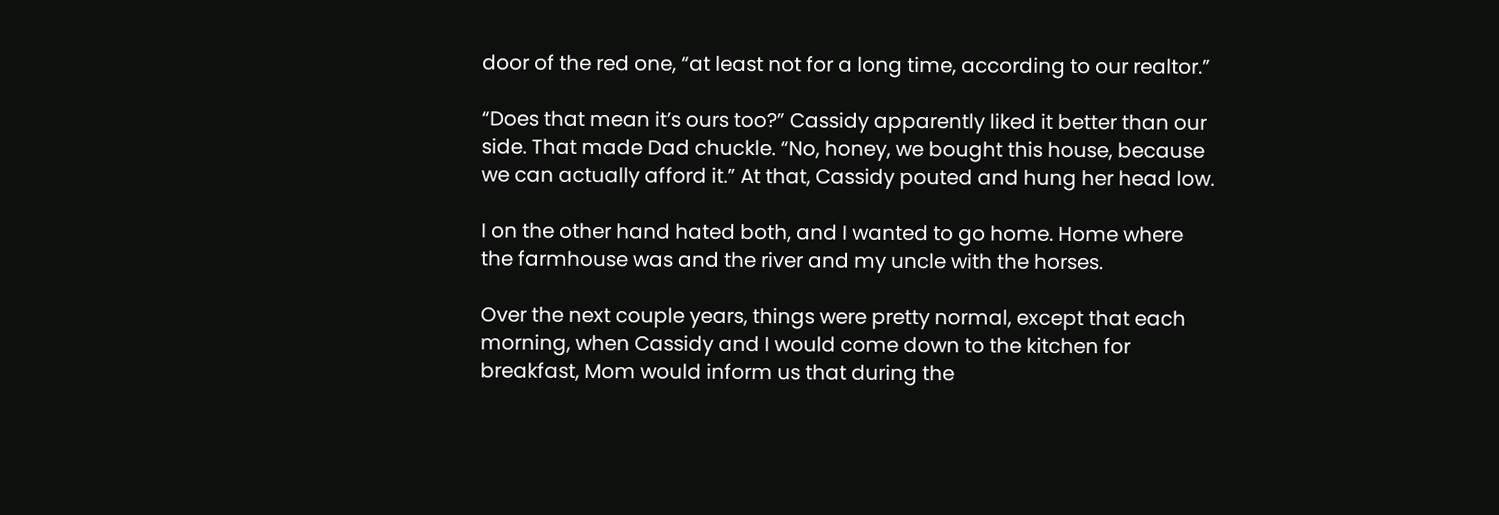door of the red one, “at least not for a long time, according to our realtor.”

“Does that mean it’s ours too?” Cassidy apparently liked it better than our side. That made Dad chuckle. “No, honey, we bought this house, because we can actually afford it.” At that, Cassidy pouted and hung her head low.

I on the other hand hated both, and I wanted to go home. Home where the farmhouse was and the river and my uncle with the horses.

Over the next couple years, things were pretty normal, except that each morning, when Cassidy and I would come down to the kitchen for breakfast, Mom would inform us that during the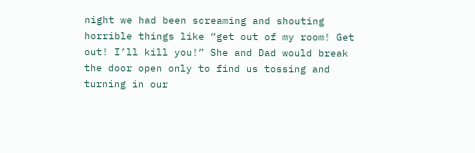night we had been screaming and shouting horrible things like “get out of my room! Get out! I’ll kill you!” She and Dad would break the door open only to find us tossing and turning in our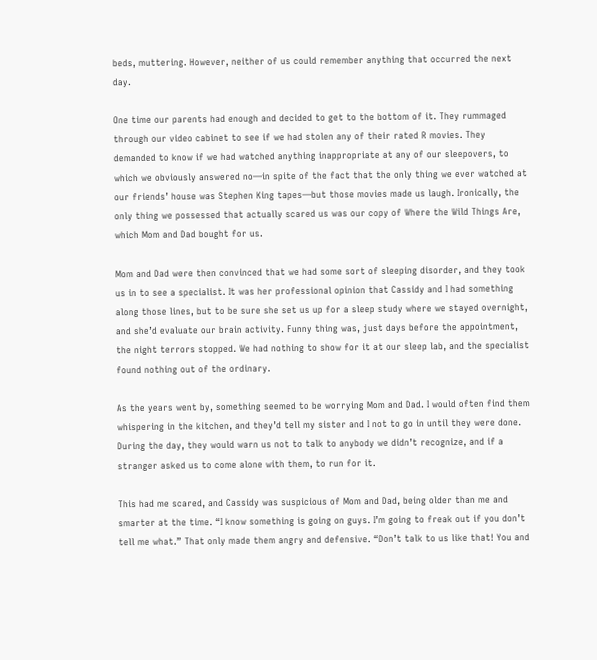beds, muttering. However, neither of us could remember anything that occurred the next day.

One time our parents had enough and decided to get to the bottom of it. They rummaged through our video cabinet to see if we had stolen any of their rated R movies. They demanded to know if we had watched anything inappropriate at any of our sleepovers, to which we obviously answered no—in spite of the fact that the only thing we ever watched at our friends’ house was Stephen King tapes—but those movies made us laugh. Ironically, the only thing we possessed that actually scared us was our copy of Where the Wild Things Are, which Mom and Dad bought for us.

Mom and Dad were then convinced that we had some sort of sleeping disorder, and they took us in to see a specialist. It was her professional opinion that Cassidy and I had something along those lines, but to be sure she set us up for a sleep study where we stayed overnight, and she’d evaluate our brain activity. Funny thing was, just days before the appointment, the night terrors stopped. We had nothing to show for it at our sleep lab, and the specialist found nothing out of the ordinary.

As the years went by, something seemed to be worrying Mom and Dad. I would often find them whispering in the kitchen, and they’d tell my sister and I not to go in until they were done. During the day, they would warn us not to talk to anybody we didn’t recognize, and if a stranger asked us to come alone with them, to run for it.

This had me scared, and Cassidy was suspicious of Mom and Dad, being older than me and smarter at the time. “I know something is going on guys. I’m going to freak out if you don’t tell me what.” That only made them angry and defensive. “Don’t talk to us like that! You and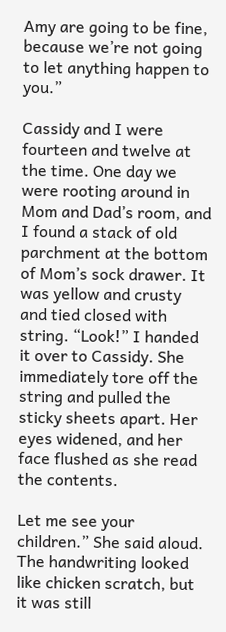Amy are going to be fine, because we’re not going to let anything happen to you.”

Cassidy and I were fourteen and twelve at the time. One day we were rooting around in Mom and Dad’s room, and I found a stack of old parchment at the bottom of Mom’s sock drawer. It was yellow and crusty and tied closed with string. “Look!” I handed it over to Cassidy. She immediately tore off the string and pulled the sticky sheets apart. Her eyes widened, and her face flushed as she read the contents.

Let me see your children.” She said aloud. The handwriting looked like chicken scratch, but it was still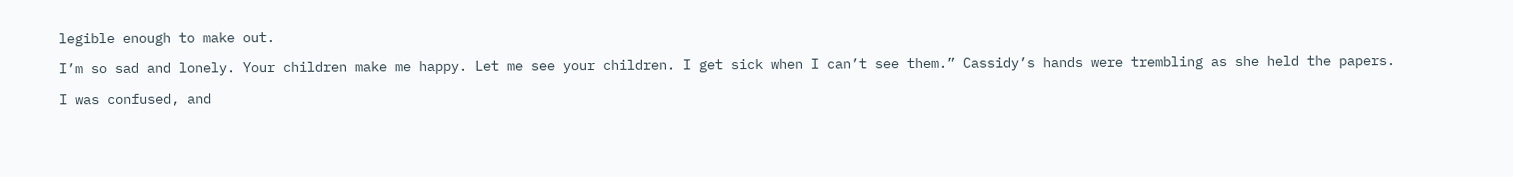legible enough to make out.

I’m so sad and lonely. Your children make me happy. Let me see your children. I get sick when I can’t see them.” Cassidy’s hands were trembling as she held the papers.

I was confused, and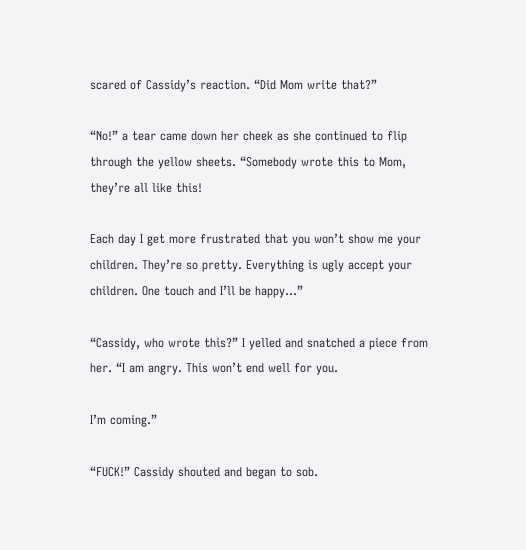scared of Cassidy’s reaction. “Did Mom write that?”

“No!” a tear came down her cheek as she continued to flip through the yellow sheets. “Somebody wrote this to Mom, they’re all like this!

Each day I get more frustrated that you won’t show me your children. They’re so pretty. Everything is ugly accept your children. One touch and I’ll be happy…”

“Cassidy, who wrote this?” I yelled and snatched a piece from her. “I am angry. This won’t end well for you.

I’m coming.”

“FUCK!” Cassidy shouted and began to sob.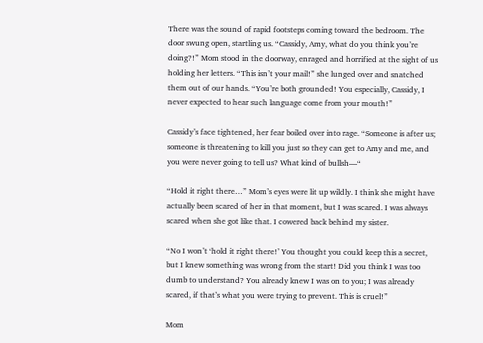There was the sound of rapid footsteps coming toward the bedroom. The door swung open, startling us. “Cassidy, Amy, what do you think you’re doing?!” Mom stood in the doorway, enraged and horrified at the sight of us holding her letters. “This isn’t your mail!” she lunged over and snatched them out of our hands. “You’re both grounded! You especially, Cassidy, I never expected to hear such language come from your mouth!”

Cassidy’s face tightened, her fear boiled over into rage. “Someone is after us; someone is threatening to kill you just so they can get to Amy and me, and you were never going to tell us? What kind of bullsh—“

“Hold it right there…” Mom’s eyes were lit up wildly. I think she might have actually been scared of her in that moment, but I was scared. I was always scared when she got like that. I cowered back behind my sister.

“No I won’t ‘hold it right there!’ You thought you could keep this a secret, but I knew something was wrong from the start! Did you think I was too dumb to understand? You already knew I was on to you; I was already scared, if that’s what you were trying to prevent. This is cruel!”

Mom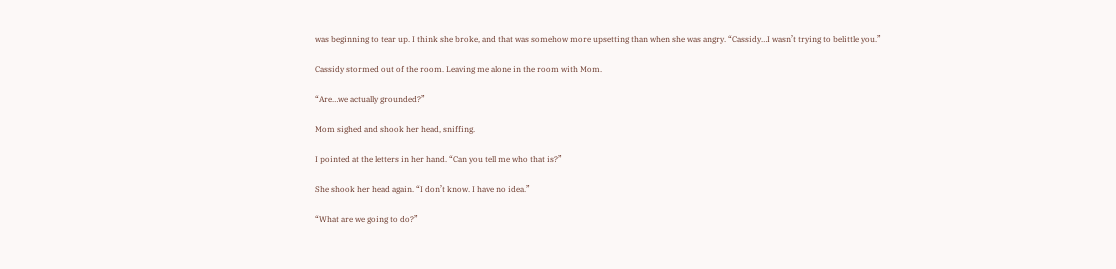was beginning to tear up. I think she broke, and that was somehow more upsetting than when she was angry. “Cassidy…I wasn’t trying to belittle you.”

Cassidy stormed out of the room. Leaving me alone in the room with Mom.

“Are…we actually grounded?”

Mom sighed and shook her head, sniffing.

I pointed at the letters in her hand. “Can you tell me who that is?”

She shook her head again. “I don’t know. I have no idea.”

“What are we going to do?”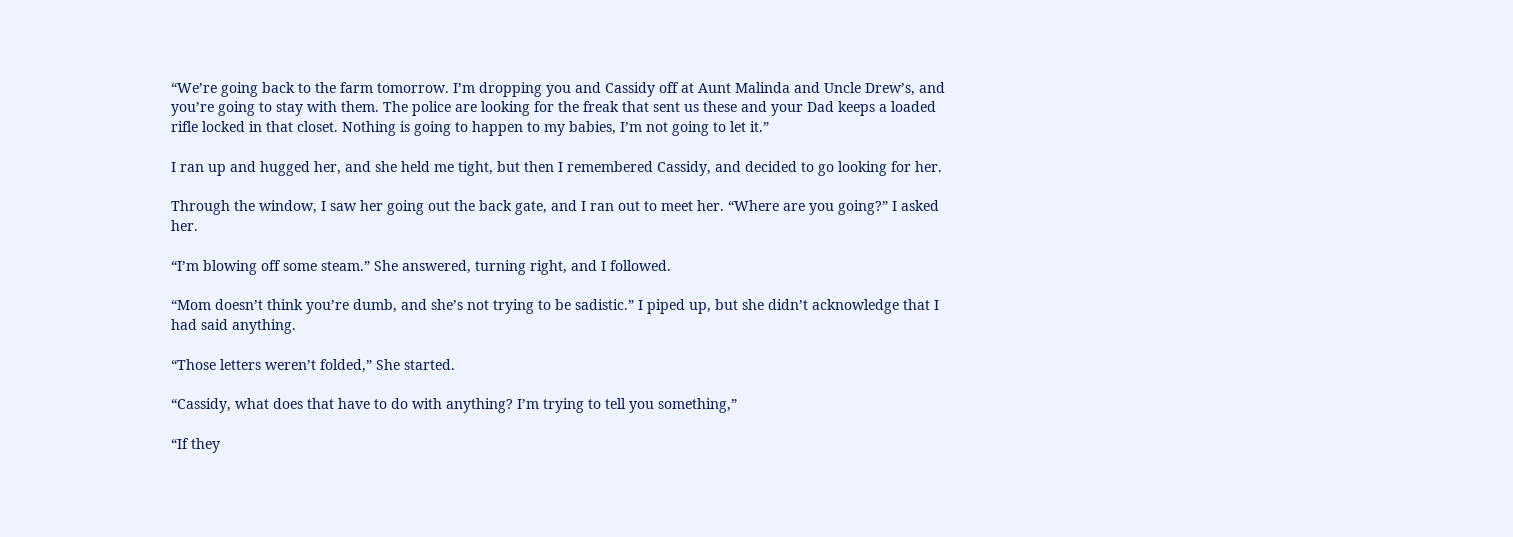“We’re going back to the farm tomorrow. I’m dropping you and Cassidy off at Aunt Malinda and Uncle Drew’s, and you’re going to stay with them. The police are looking for the freak that sent us these and your Dad keeps a loaded rifle locked in that closet. Nothing is going to happen to my babies, I’m not going to let it.”

I ran up and hugged her, and she held me tight, but then I remembered Cassidy, and decided to go looking for her.

Through the window, I saw her going out the back gate, and I ran out to meet her. “Where are you going?” I asked her.

“I’m blowing off some steam.” She answered, turning right, and I followed.

“Mom doesn’t think you’re dumb, and she’s not trying to be sadistic.” I piped up, but she didn’t acknowledge that I had said anything.

“Those letters weren’t folded,” She started.

“Cassidy, what does that have to do with anything? I’m trying to tell you something,”

“If they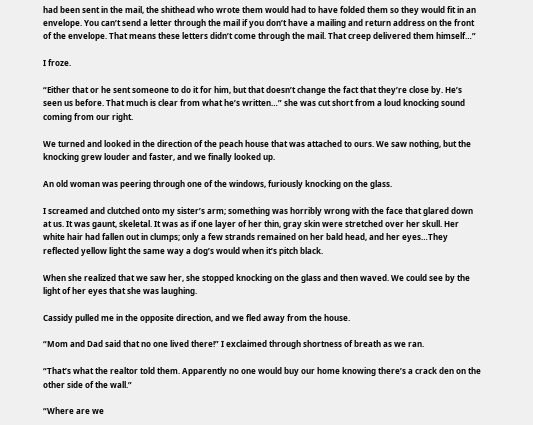had been sent in the mail, the shithead who wrote them would had to have folded them so they would fit in an envelope. You can’t send a letter through the mail if you don’t have a mailing and return address on the front of the envelope. That means these letters didn’t come through the mail. That creep delivered them himself…”

I froze.

“Either that or he sent someone to do it for him, but that doesn’t change the fact that they’re close by. He’s seen us before. That much is clear from what he’s written…” she was cut short from a loud knocking sound coming from our right.

We turned and looked in the direction of the peach house that was attached to ours. We saw nothing, but the knocking grew louder and faster, and we finally looked up.

An old woman was peering through one of the windows, furiously knocking on the glass.

I screamed and clutched onto my sister’s arm; something was horribly wrong with the face that glared down at us. It was gaunt, skeletal. It was as if one layer of her thin, gray skin were stretched over her skull. Her white hair had fallen out in clumps; only a few strands remained on her bald head, and her eyes…They reflected yellow light the same way a dog’s would when it’s pitch black.

When she realized that we saw her, she stopped knocking on the glass and then waved. We could see by the light of her eyes that she was laughing.

Cassidy pulled me in the opposite direction, and we fled away from the house.

“Mom and Dad said that no one lived there!” I exclaimed through shortness of breath as we ran.

“That’s what the realtor told them. Apparently no one would buy our home knowing there’s a crack den on the other side of the wall.”

“Where are we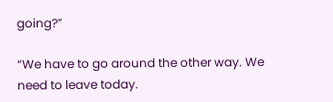going?”

“We have to go around the other way. We need to leave today.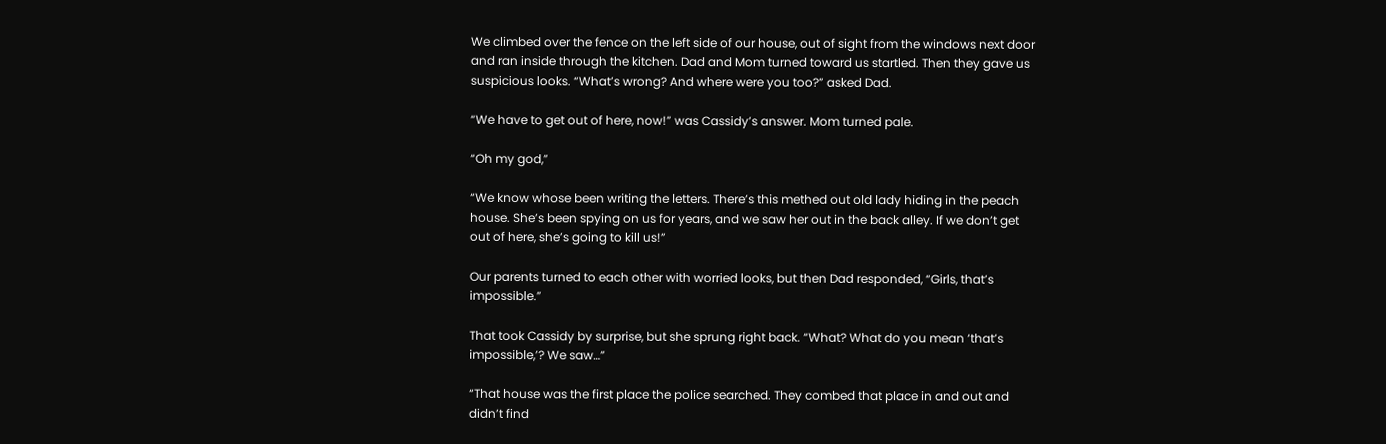We climbed over the fence on the left side of our house, out of sight from the windows next door and ran inside through the kitchen. Dad and Mom turned toward us startled. Then they gave us suspicious looks. “What’s wrong? And where were you too?” asked Dad.

“We have to get out of here, now!” was Cassidy’s answer. Mom turned pale.

“Oh my god,”

“We know whose been writing the letters. There’s this methed out old lady hiding in the peach house. She’s been spying on us for years, and we saw her out in the back alley. If we don’t get out of here, she’s going to kill us!”

Our parents turned to each other with worried looks, but then Dad responded, “Girls, that’s impossible.”

That took Cassidy by surprise, but she sprung right back. “What? What do you mean ‘that’s impossible,’? We saw…”

“That house was the first place the police searched. They combed that place in and out and didn’t find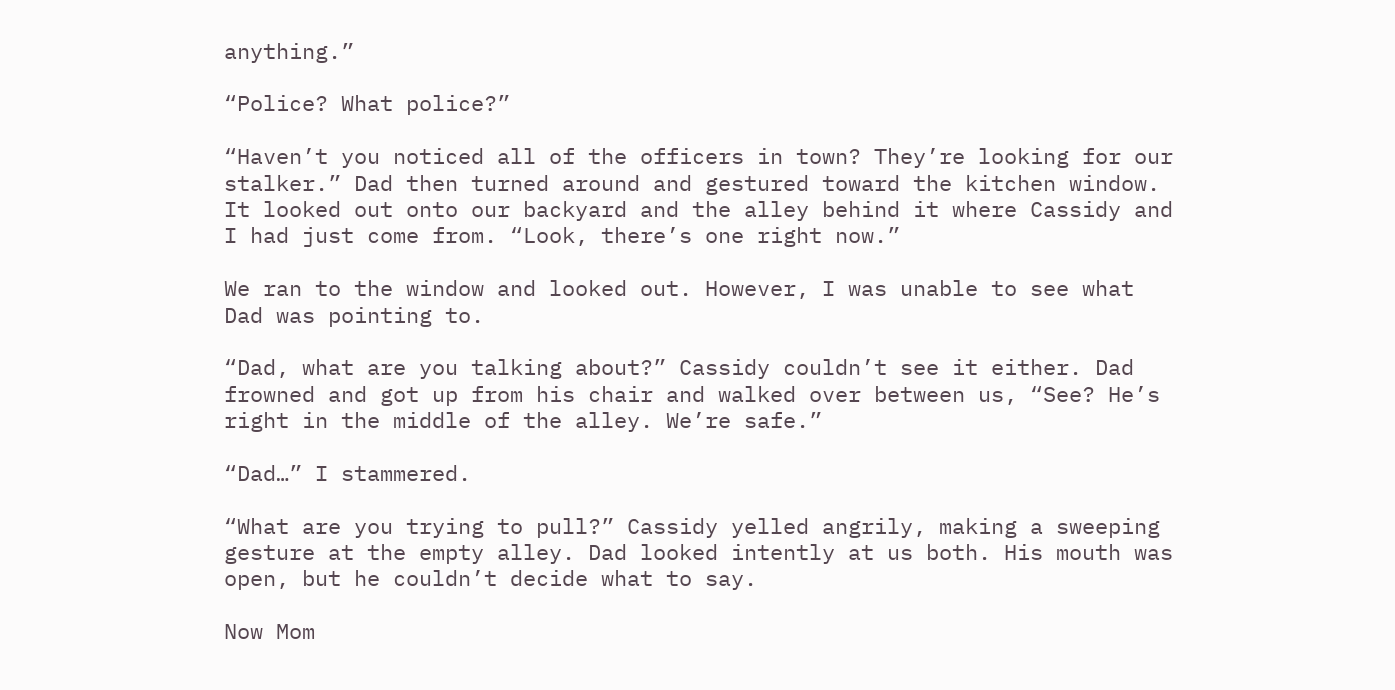anything.”

“Police? What police?”

“Haven’t you noticed all of the officers in town? They’re looking for our stalker.” Dad then turned around and gestured toward the kitchen window. It looked out onto our backyard and the alley behind it where Cassidy and I had just come from. “Look, there’s one right now.”

We ran to the window and looked out. However, I was unable to see what Dad was pointing to.

“Dad, what are you talking about?” Cassidy couldn’t see it either. Dad frowned and got up from his chair and walked over between us, “See? He’s right in the middle of the alley. We’re safe.”

“Dad…” I stammered.

“What are you trying to pull?” Cassidy yelled angrily, making a sweeping gesture at the empty alley. Dad looked intently at us both. His mouth was open, but he couldn’t decide what to say.

Now Mom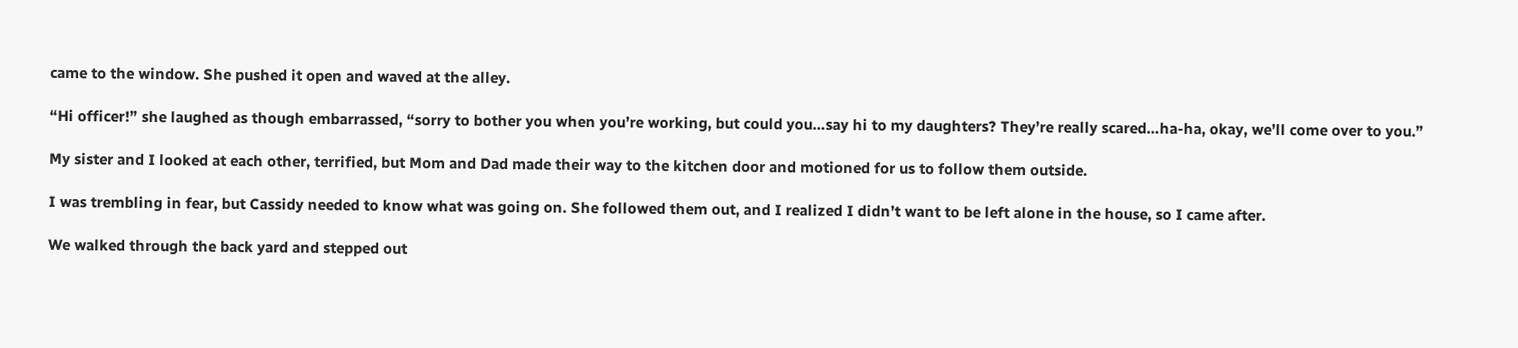came to the window. She pushed it open and waved at the alley.

“Hi officer!” she laughed as though embarrassed, “sorry to bother you when you’re working, but could you…say hi to my daughters? They’re really scared…ha-ha, okay, we’ll come over to you.”

My sister and I looked at each other, terrified, but Mom and Dad made their way to the kitchen door and motioned for us to follow them outside.

I was trembling in fear, but Cassidy needed to know what was going on. She followed them out, and I realized I didn’t want to be left alone in the house, so I came after.

We walked through the back yard and stepped out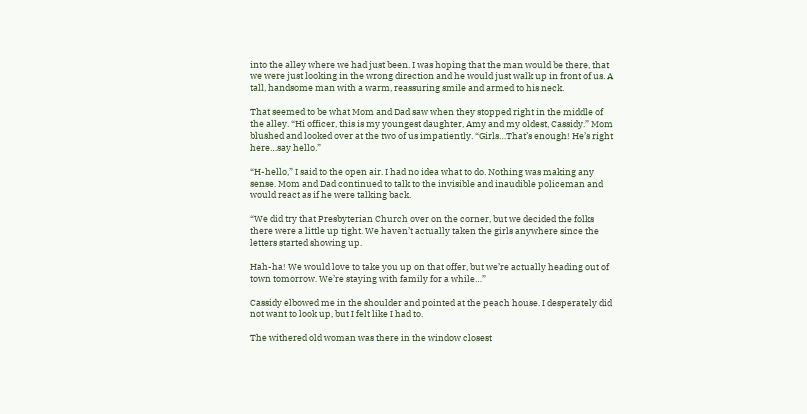into the alley where we had just been. I was hoping that the man would be there, that we were just looking in the wrong direction and he would just walk up in front of us. A tall, handsome man with a warm, reassuring smile and armed to his neck.

That seemed to be what Mom and Dad saw when they stopped right in the middle of the alley. “Hi officer, this is my youngest daughter, Amy and my oldest, Cassidy.” Mom blushed and looked over at the two of us impatiently. “Girls…That’s enough! He’s right here…say hello.”

“H-hello,” I said to the open air. I had no idea what to do. Nothing was making any sense. Mom and Dad continued to talk to the invisible and inaudible policeman and would react as if he were talking back.

“We did try that Presbyterian Church over on the corner, but we decided the folks there were a little up tight. We haven’t actually taken the girls anywhere since the letters started showing up.

Hah-ha! We would love to take you up on that offer, but we’re actually heading out of town tomorrow. We’re staying with family for a while…”

Cassidy elbowed me in the shoulder and pointed at the peach house. I desperately did not want to look up, but I felt like I had to.

The withered old woman was there in the window closest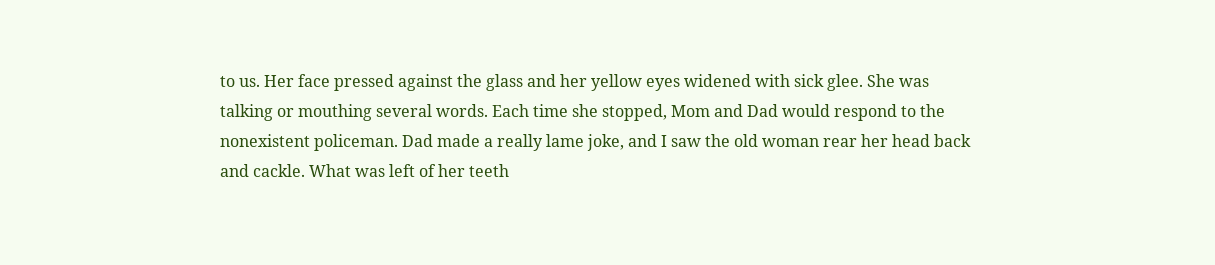to us. Her face pressed against the glass and her yellow eyes widened with sick glee. She was talking or mouthing several words. Each time she stopped, Mom and Dad would respond to the nonexistent policeman. Dad made a really lame joke, and I saw the old woman rear her head back and cackle. What was left of her teeth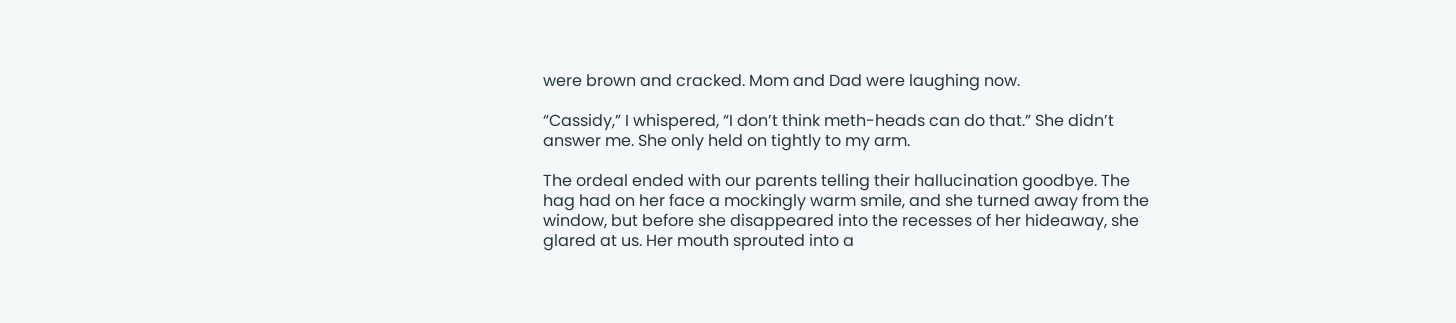were brown and cracked. Mom and Dad were laughing now.

“Cassidy,” I whispered, “I don’t think meth-heads can do that.” She didn’t answer me. She only held on tightly to my arm.

The ordeal ended with our parents telling their hallucination goodbye. The hag had on her face a mockingly warm smile, and she turned away from the window, but before she disappeared into the recesses of her hideaway, she glared at us. Her mouth sprouted into a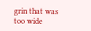grin that was too wide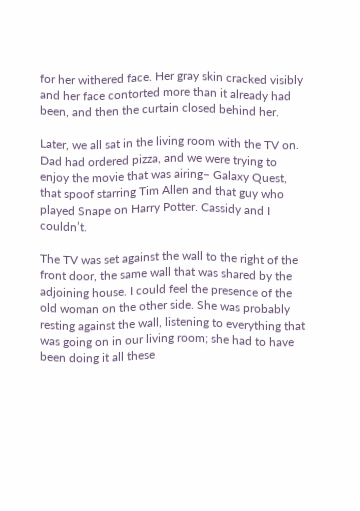for her withered face. Her gray skin cracked visibly and her face contorted more than it already had been, and then the curtain closed behind her.

Later, we all sat in the living room with the TV on. Dad had ordered pizza, and we were trying to enjoy the movie that was airing– Galaxy Quest, that spoof starring Tim Allen and that guy who played Snape on Harry Potter. Cassidy and I couldn’t.

The TV was set against the wall to the right of the front door, the same wall that was shared by the adjoining house. I could feel the presence of the old woman on the other side. She was probably resting against the wall, listening to everything that was going on in our living room; she had to have been doing it all these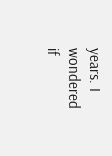years. I wondered if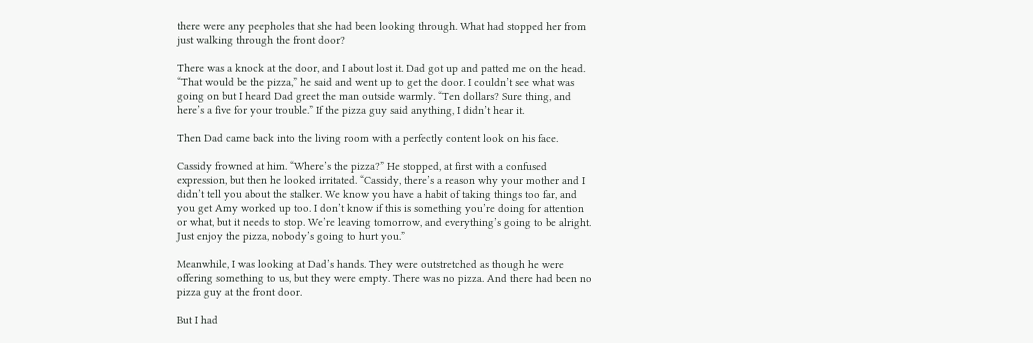there were any peepholes that she had been looking through. What had stopped her from just walking through the front door?

There was a knock at the door, and I about lost it. Dad got up and patted me on the head. “That would be the pizza,” he said and went up to get the door. I couldn’t see what was going on but I heard Dad greet the man outside warmly. “Ten dollars? Sure thing, and here’s a five for your trouble.” If the pizza guy said anything, I didn’t hear it.

Then Dad came back into the living room with a perfectly content look on his face.

Cassidy frowned at him. “Where’s the pizza?” He stopped, at first with a confused expression, but then he looked irritated. “Cassidy, there’s a reason why your mother and I didn’t tell you about the stalker. We know you have a habit of taking things too far, and you get Amy worked up too. I don’t know if this is something you’re doing for attention or what, but it needs to stop. We’re leaving tomorrow, and everything’s going to be alright. Just enjoy the pizza, nobody’s going to hurt you.”

Meanwhile, I was looking at Dad’s hands. They were outstretched as though he were offering something to us, but they were empty. There was no pizza. And there had been no pizza guy at the front door.

But I had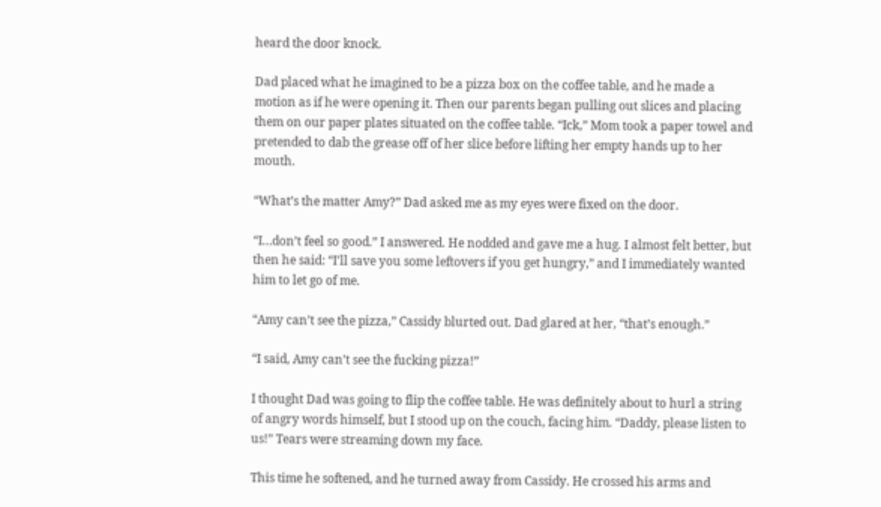heard the door knock.

Dad placed what he imagined to be a pizza box on the coffee table, and he made a motion as if he were opening it. Then our parents began pulling out slices and placing them on our paper plates situated on the coffee table. “Ick,” Mom took a paper towel and pretended to dab the grease off of her slice before lifting her empty hands up to her mouth.

“What’s the matter Amy?” Dad asked me as my eyes were fixed on the door.

“I…don’t feel so good.” I answered. He nodded and gave me a hug. I almost felt better, but then he said: “I’ll save you some leftovers if you get hungry,” and I immediately wanted him to let go of me.

“Amy can’t see the pizza,” Cassidy blurted out. Dad glared at her, “that’s enough.”

“I said, Amy can’t see the fucking pizza!”

I thought Dad was going to flip the coffee table. He was definitely about to hurl a string of angry words himself, but I stood up on the couch, facing him. “Daddy, please listen to us!” Tears were streaming down my face.

This time he softened, and he turned away from Cassidy. He crossed his arms and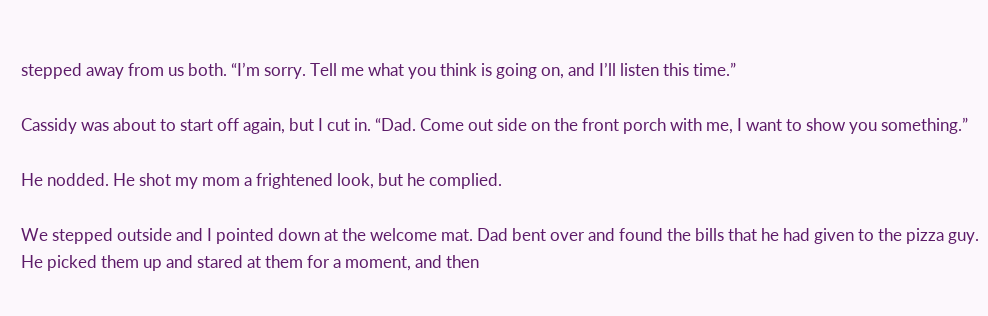stepped away from us both. “I’m sorry. Tell me what you think is going on, and I’ll listen this time.”

Cassidy was about to start off again, but I cut in. “Dad. Come out side on the front porch with me, I want to show you something.”

He nodded. He shot my mom a frightened look, but he complied.

We stepped outside and I pointed down at the welcome mat. Dad bent over and found the bills that he had given to the pizza guy. He picked them up and stared at them for a moment, and then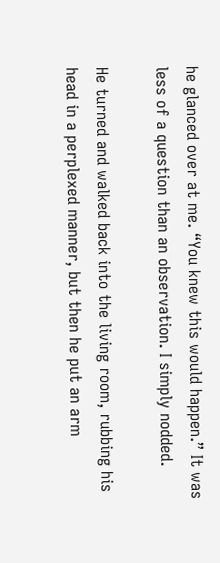he glanced over at me. “You knew this would happen.” It was less of a question than an observation. I simply nodded.

He turned and walked back into the living room, rubbing his head in a perplexed manner, but then he put an arm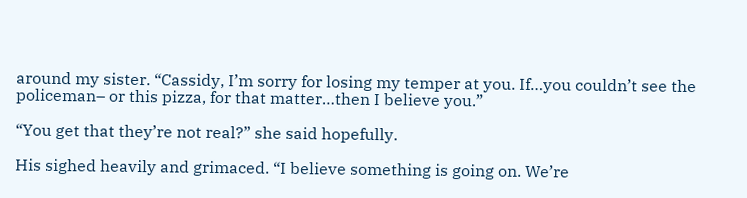around my sister. “Cassidy, I’m sorry for losing my temper at you. If…you couldn’t see the policeman– or this pizza, for that matter…then I believe you.”

“You get that they’re not real?” she said hopefully.

His sighed heavily and grimaced. “I believe something is going on. We’re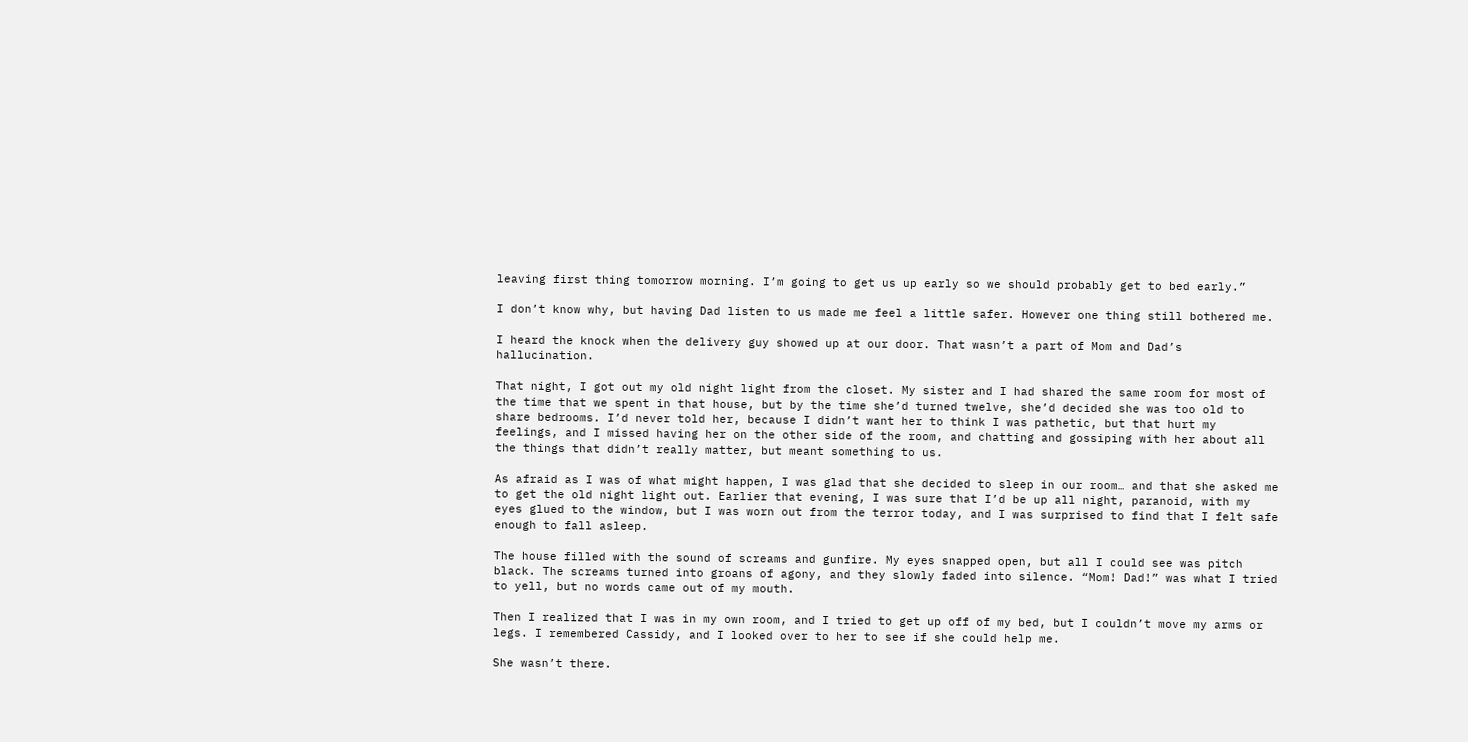leaving first thing tomorrow morning. I’m going to get us up early so we should probably get to bed early.”

I don’t know why, but having Dad listen to us made me feel a little safer. However one thing still bothered me.

I heard the knock when the delivery guy showed up at our door. That wasn’t a part of Mom and Dad’s hallucination.

That night, I got out my old night light from the closet. My sister and I had shared the same room for most of the time that we spent in that house, but by the time she’d turned twelve, she’d decided she was too old to share bedrooms. I’d never told her, because I didn’t want her to think I was pathetic, but that hurt my feelings, and I missed having her on the other side of the room, and chatting and gossiping with her about all the things that didn’t really matter, but meant something to us.

As afraid as I was of what might happen, I was glad that she decided to sleep in our room… and that she asked me to get the old night light out. Earlier that evening, I was sure that I’d be up all night, paranoid, with my eyes glued to the window, but I was worn out from the terror today, and I was surprised to find that I felt safe enough to fall asleep.

The house filled with the sound of screams and gunfire. My eyes snapped open, but all I could see was pitch black. The screams turned into groans of agony, and they slowly faded into silence. “Mom! Dad!” was what I tried to yell, but no words came out of my mouth.

Then I realized that I was in my own room, and I tried to get up off of my bed, but I couldn’t move my arms or legs. I remembered Cassidy, and I looked over to her to see if she could help me.

She wasn’t there.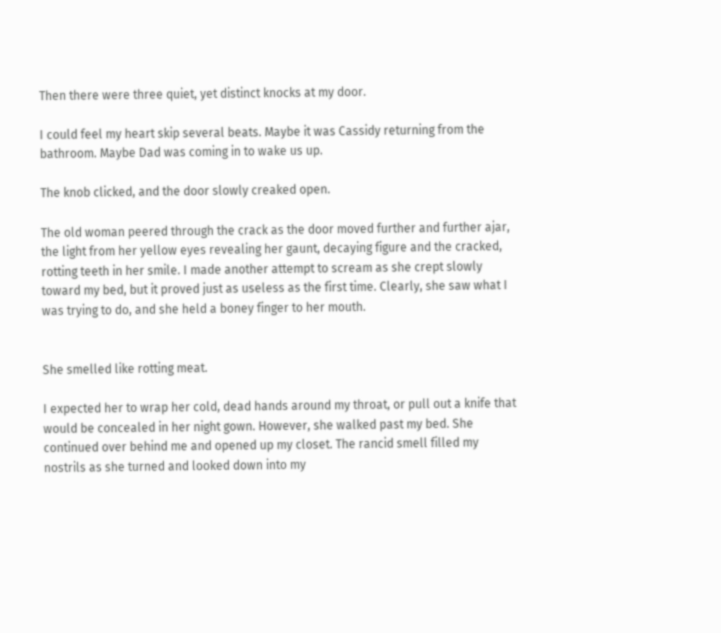Then there were three quiet, yet distinct knocks at my door.

I could feel my heart skip several beats. Maybe it was Cassidy returning from the bathroom. Maybe Dad was coming in to wake us up.

The knob clicked, and the door slowly creaked open.

The old woman peered through the crack as the door moved further and further ajar, the light from her yellow eyes revealing her gaunt, decaying figure and the cracked, rotting teeth in her smile. I made another attempt to scream as she crept slowly toward my bed, but it proved just as useless as the first time. Clearly, she saw what I was trying to do, and she held a boney finger to her mouth.


She smelled like rotting meat.

I expected her to wrap her cold, dead hands around my throat, or pull out a knife that would be concealed in her night gown. However, she walked past my bed. She continued over behind me and opened up my closet. The rancid smell filled my nostrils as she turned and looked down into my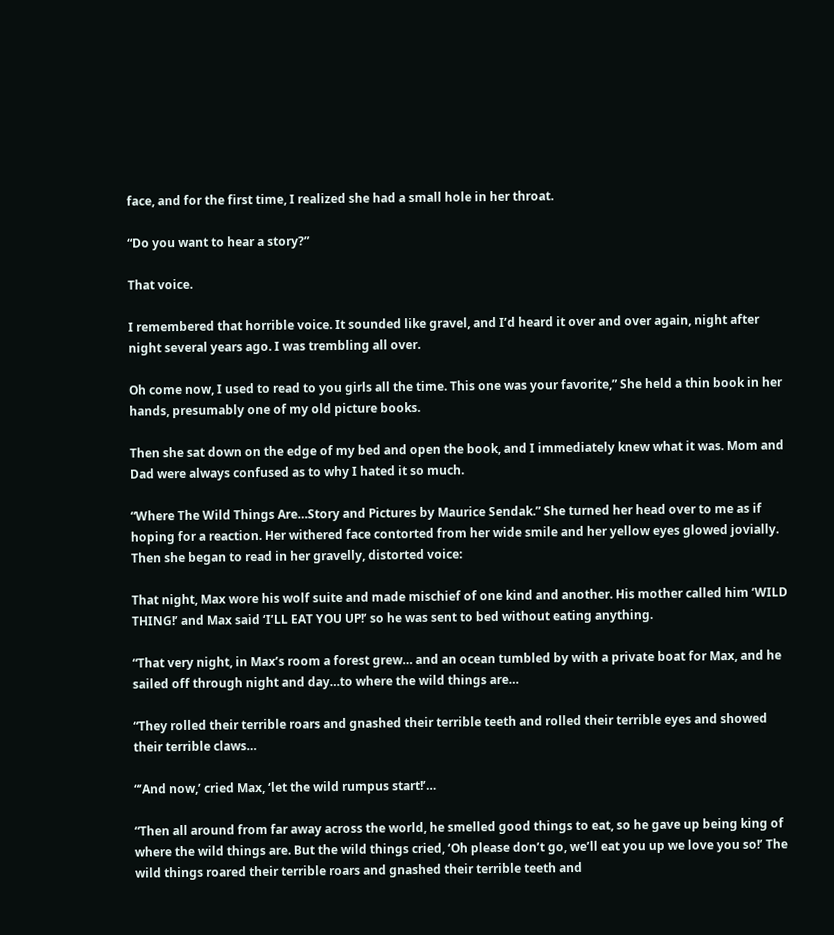face, and for the first time, I realized she had a small hole in her throat.

“Do you want to hear a story?”

That voice.

I remembered that horrible voice. It sounded like gravel, and I’d heard it over and over again, night after night several years ago. I was trembling all over.

Oh come now, I used to read to you girls all the time. This one was your favorite,” She held a thin book in her hands, presumably one of my old picture books.

Then she sat down on the edge of my bed and open the book, and I immediately knew what it was. Mom and Dad were always confused as to why I hated it so much.

“Where The Wild Things Are…Story and Pictures by Maurice Sendak.” She turned her head over to me as if hoping for a reaction. Her withered face contorted from her wide smile and her yellow eyes glowed jovially. Then she began to read in her gravelly, distorted voice:

That night, Max wore his wolf suite and made mischief of one kind and another. His mother called him ‘WILD THING!’ and Max said ‘I’LL EAT YOU UP!’ so he was sent to bed without eating anything.

“That very night, in Max’s room a forest grew… and an ocean tumbled by with a private boat for Max, and he sailed off through night and day…to where the wild things are…

“They rolled their terrible roars and gnashed their terrible teeth and rolled their terrible eyes and showed their terrible claws…

“’And now,’ cried Max, ‘let the wild rumpus start!’…

“Then all around from far away across the world, he smelled good things to eat, so he gave up being king of where the wild things are. But the wild things cried, ‘Oh please don’t go, we’ll eat you up we love you so!’ The wild things roared their terrible roars and gnashed their terrible teeth and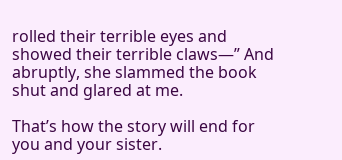rolled their terrible eyes and showed their terrible claws—” And abruptly, she slammed the book shut and glared at me.

That’s how the story will end for you and your sister.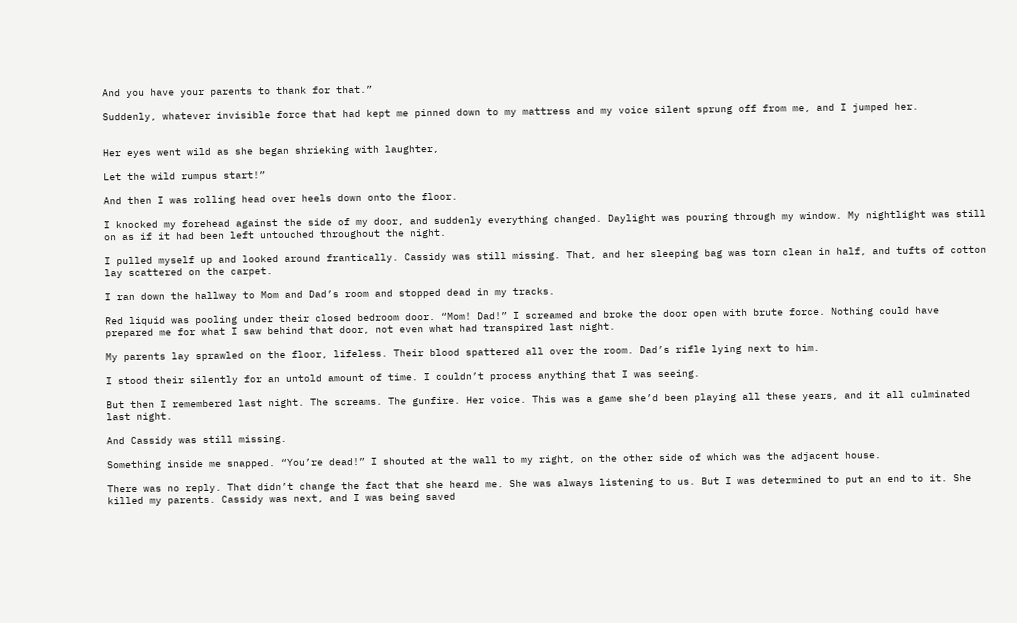And you have your parents to thank for that.”

Suddenly, whatever invisible force that had kept me pinned down to my mattress and my voice silent sprung off from me, and I jumped her.


Her eyes went wild as she began shrieking with laughter,

Let the wild rumpus start!”

And then I was rolling head over heels down onto the floor.

I knocked my forehead against the side of my door, and suddenly everything changed. Daylight was pouring through my window. My nightlight was still on as if it had been left untouched throughout the night.

I pulled myself up and looked around frantically. Cassidy was still missing. That, and her sleeping bag was torn clean in half, and tufts of cotton lay scattered on the carpet.

I ran down the hallway to Mom and Dad’s room and stopped dead in my tracks.

Red liquid was pooling under their closed bedroom door. “Mom! Dad!” I screamed and broke the door open with brute force. Nothing could have prepared me for what I saw behind that door, not even what had transpired last night.

My parents lay sprawled on the floor, lifeless. Their blood spattered all over the room. Dad’s rifle lying next to him.

I stood their silently for an untold amount of time. I couldn’t process anything that I was seeing.

But then I remembered last night. The screams. The gunfire. Her voice. This was a game she’d been playing all these years, and it all culminated last night.

And Cassidy was still missing.

Something inside me snapped. “You’re dead!” I shouted at the wall to my right, on the other side of which was the adjacent house.

There was no reply. That didn’t change the fact that she heard me. She was always listening to us. But I was determined to put an end to it. She killed my parents. Cassidy was next, and I was being saved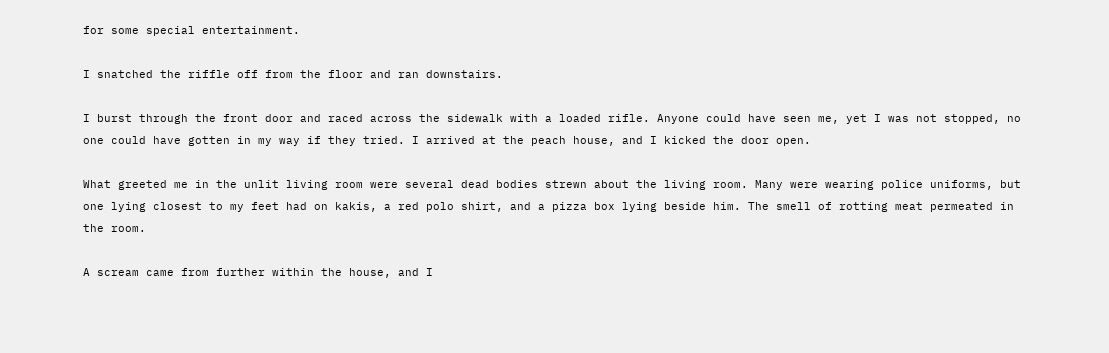for some special entertainment.

I snatched the riffle off from the floor and ran downstairs.

I burst through the front door and raced across the sidewalk with a loaded rifle. Anyone could have seen me, yet I was not stopped, no one could have gotten in my way if they tried. I arrived at the peach house, and I kicked the door open.

What greeted me in the unlit living room were several dead bodies strewn about the living room. Many were wearing police uniforms, but one lying closest to my feet had on kakis, a red polo shirt, and a pizza box lying beside him. The smell of rotting meat permeated in the room.

A scream came from further within the house, and I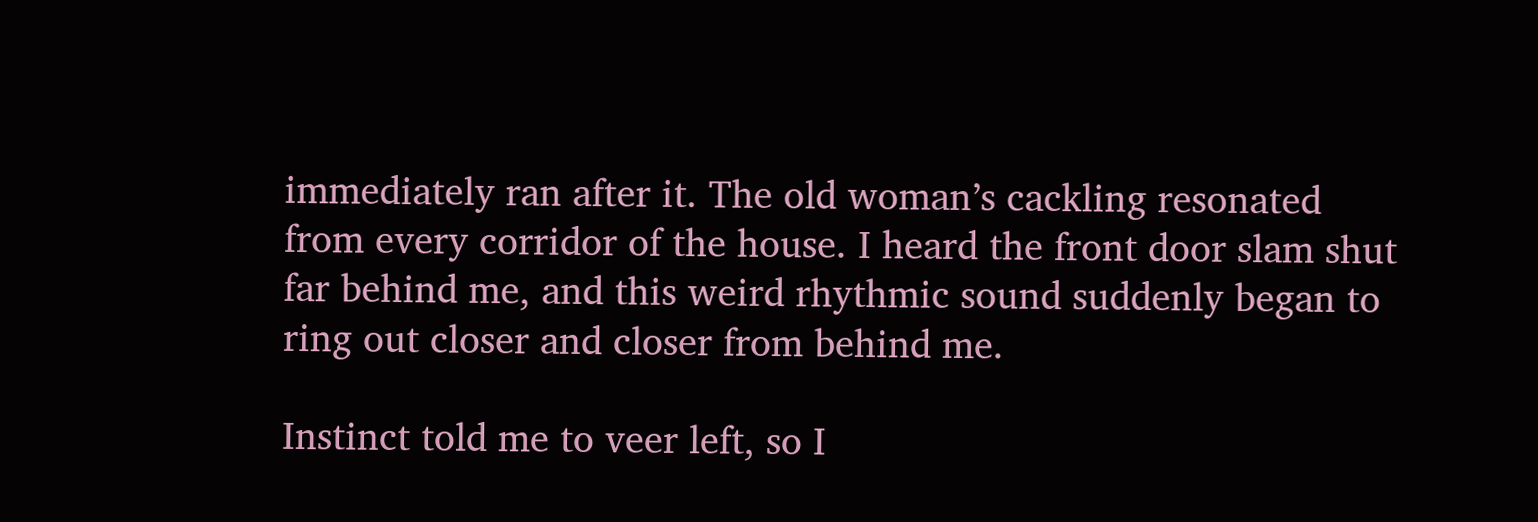immediately ran after it. The old woman’s cackling resonated from every corridor of the house. I heard the front door slam shut far behind me, and this weird rhythmic sound suddenly began to ring out closer and closer from behind me.

Instinct told me to veer left, so I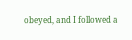obeyed, and I followed a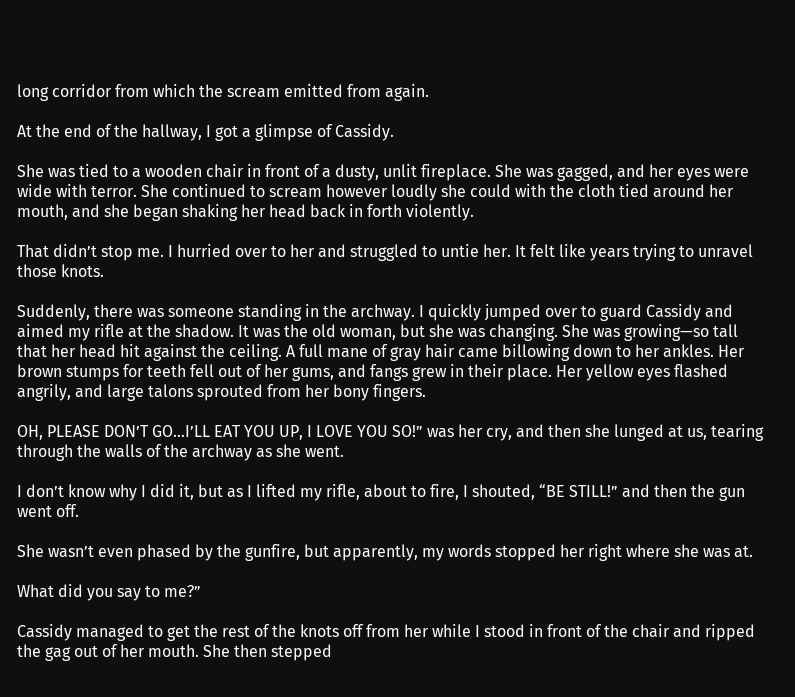long corridor from which the scream emitted from again.

At the end of the hallway, I got a glimpse of Cassidy.

She was tied to a wooden chair in front of a dusty, unlit fireplace. She was gagged, and her eyes were wide with terror. She continued to scream however loudly she could with the cloth tied around her mouth, and she began shaking her head back in forth violently.

That didn’t stop me. I hurried over to her and struggled to untie her. It felt like years trying to unravel those knots.

Suddenly, there was someone standing in the archway. I quickly jumped over to guard Cassidy and aimed my rifle at the shadow. It was the old woman, but she was changing. She was growing—so tall that her head hit against the ceiling. A full mane of gray hair came billowing down to her ankles. Her brown stumps for teeth fell out of her gums, and fangs grew in their place. Her yellow eyes flashed angrily, and large talons sprouted from her bony fingers.

OH, PLEASE DON’T GO…I’LL EAT YOU UP, I LOVE YOU SO!” was her cry, and then she lunged at us, tearing through the walls of the archway as she went.

I don’t know why I did it, but as I lifted my rifle, about to fire, I shouted, “BE STILL!” and then the gun went off.

She wasn’t even phased by the gunfire, but apparently, my words stopped her right where she was at.

What did you say to me?”

Cassidy managed to get the rest of the knots off from her while I stood in front of the chair and ripped the gag out of her mouth. She then stepped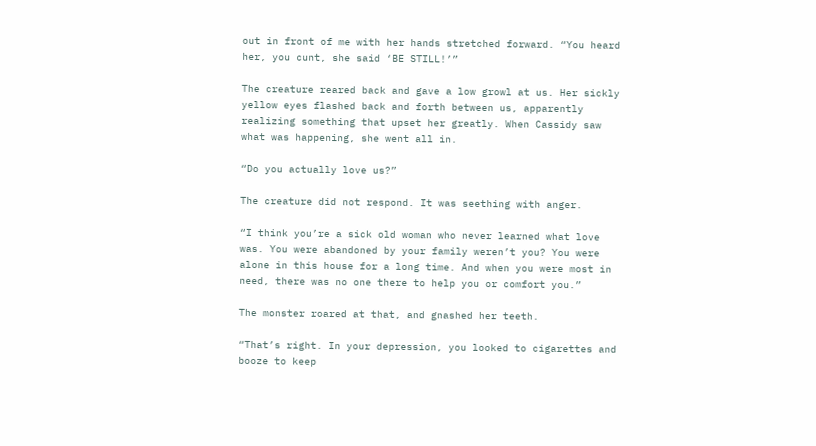out in front of me with her hands stretched forward. “You heard her, you cunt, she said ‘BE STILL!’”

The creature reared back and gave a low growl at us. Her sickly yellow eyes flashed back and forth between us, apparently realizing something that upset her greatly. When Cassidy saw what was happening, she went all in.

“Do you actually love us?”

The creature did not respond. It was seething with anger.

“I think you’re a sick old woman who never learned what love was. You were abandoned by your family weren’t you? You were alone in this house for a long time. And when you were most in need, there was no one there to help you or comfort you.”

The monster roared at that, and gnashed her teeth.

“That’s right. In your depression, you looked to cigarettes and booze to keep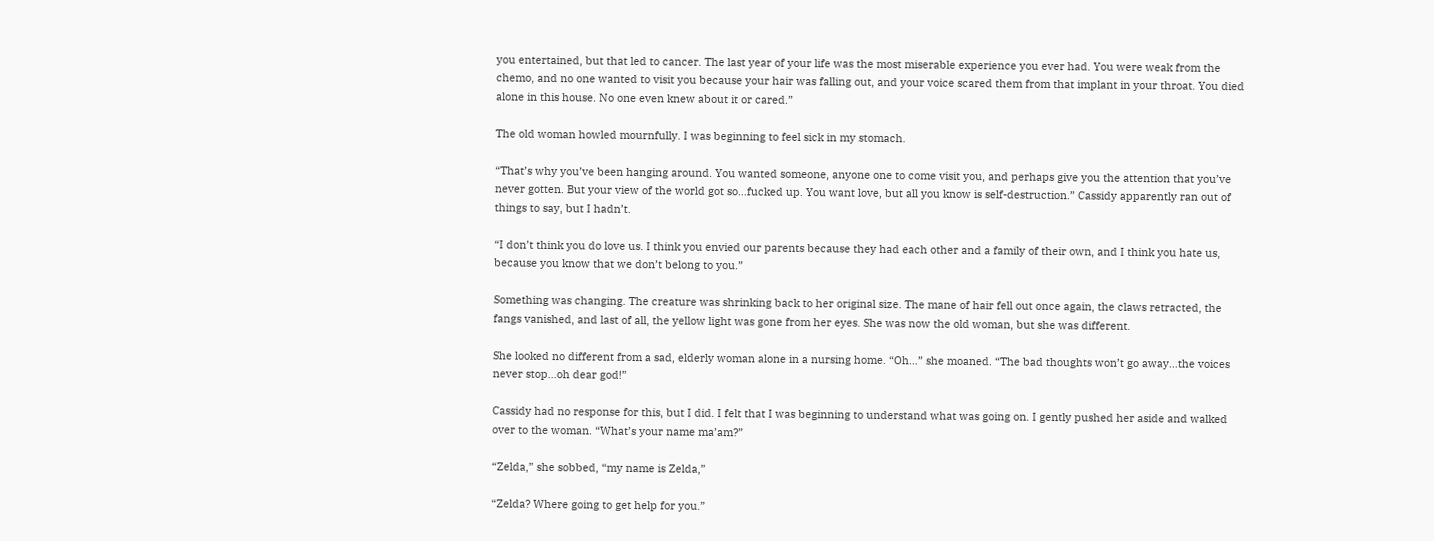you entertained, but that led to cancer. The last year of your life was the most miserable experience you ever had. You were weak from the chemo, and no one wanted to visit you because your hair was falling out, and your voice scared them from that implant in your throat. You died alone in this house. No one even knew about it or cared.”

The old woman howled mournfully. I was beginning to feel sick in my stomach.

“That’s why you’ve been hanging around. You wanted someone, anyone one to come visit you, and perhaps give you the attention that you’ve never gotten. But your view of the world got so…fucked up. You want love, but all you know is self-destruction.” Cassidy apparently ran out of things to say, but I hadn’t.

“I don’t think you do love us. I think you envied our parents because they had each other and a family of their own, and I think you hate us, because you know that we don’t belong to you.”

Something was changing. The creature was shrinking back to her original size. The mane of hair fell out once again, the claws retracted, the fangs vanished, and last of all, the yellow light was gone from her eyes. She was now the old woman, but she was different.

She looked no different from a sad, elderly woman alone in a nursing home. “Oh…” she moaned. “The bad thoughts won’t go away…the voices never stop…oh dear god!”

Cassidy had no response for this, but I did. I felt that I was beginning to understand what was going on. I gently pushed her aside and walked over to the woman. “What’s your name ma’am?”

“Zelda,” she sobbed, “my name is Zelda,”

“Zelda? Where going to get help for you.”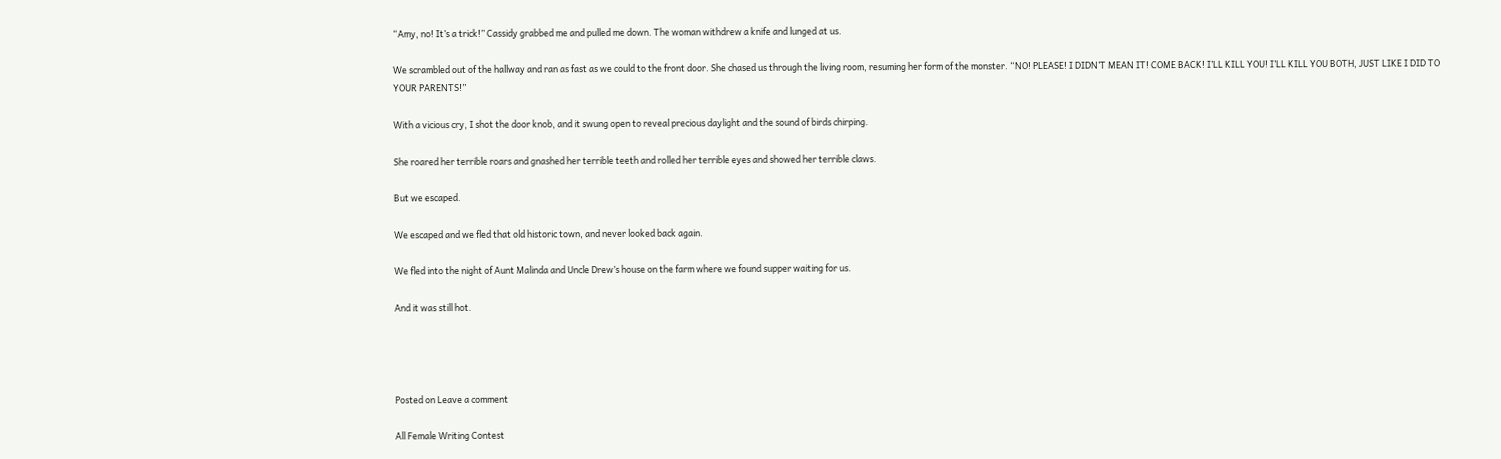“Amy, no! It’s a trick!” Cassidy grabbed me and pulled me down. The woman withdrew a knife and lunged at us.

We scrambled out of the hallway and ran as fast as we could to the front door. She chased us through the living room, resuming her form of the monster. “NO! PLEASE! I DIDN’T MEAN IT! COME BACK! I’LL KILL YOU! I’LL KILL YOU BOTH, JUST LIKE I DID TO YOUR PARENTS!”

With a vicious cry, I shot the door knob, and it swung open to reveal precious daylight and the sound of birds chirping.

She roared her terrible roars and gnashed her terrible teeth and rolled her terrible eyes and showed her terrible claws.

But we escaped.

We escaped and we fled that old historic town, and never looked back again.

We fled into the night of Aunt Malinda and Uncle Drew’s house on the farm where we found supper waiting for us.

And it was still hot.




Posted on Leave a comment

All Female Writing Contest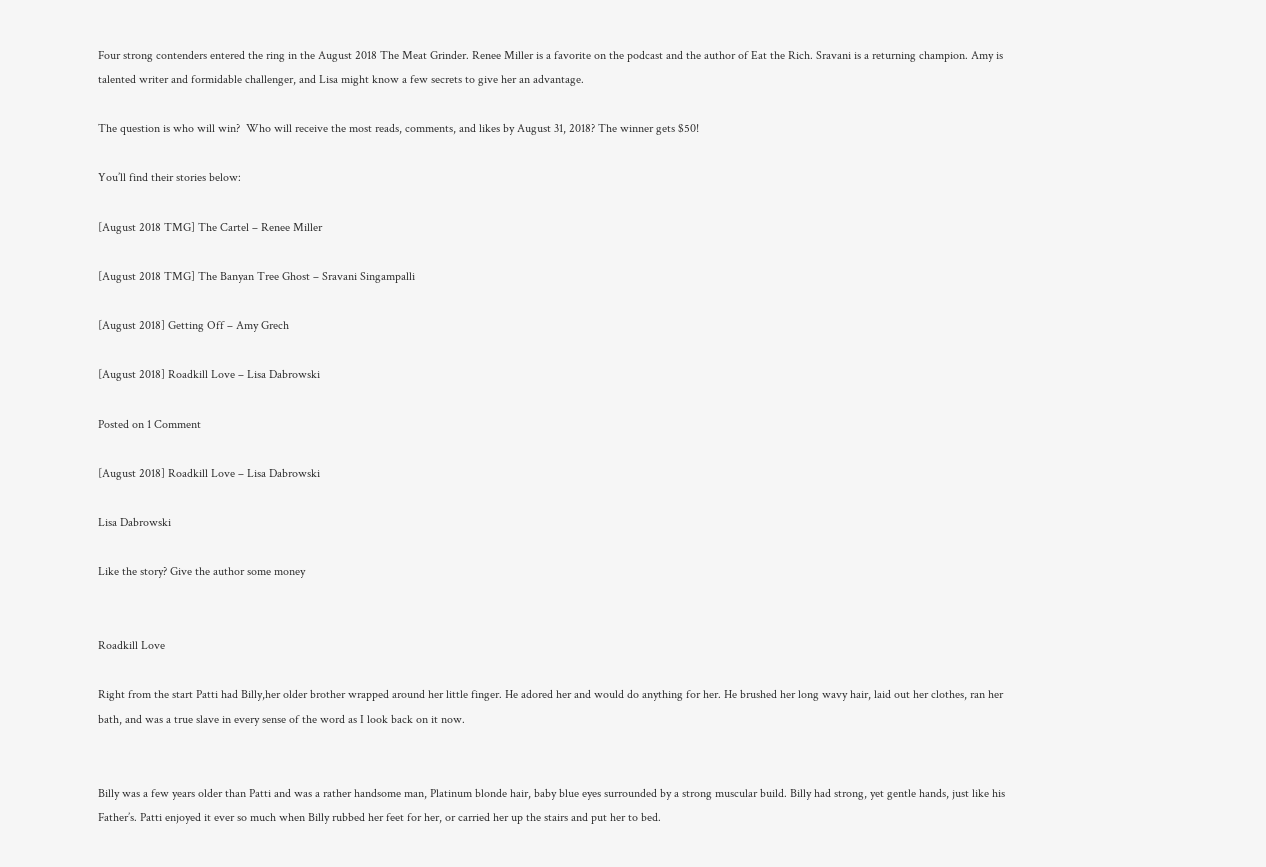Four strong contenders entered the ring in the August 2018 The Meat Grinder. Renee Miller is a favorite on the podcast and the author of Eat the Rich. Sravani is a returning champion. Amy is talented writer and formidable challenger, and Lisa might know a few secrets to give her an advantage.

The question is who will win?  Who will receive the most reads, comments, and likes by August 31, 2018? The winner gets $50!

You’ll find their stories below:

[August 2018 TMG] The Cartel – Renee Miller

[August 2018 TMG] The Banyan Tree Ghost – Sravani Singampalli

[August 2018] Getting Off – Amy Grech

[August 2018] Roadkill Love – Lisa Dabrowski

Posted on 1 Comment

[August 2018] Roadkill Love – Lisa Dabrowski

Lisa Dabrowski

Like the story? Give the author some money


Roadkill Love

Right from the start Patti had Billy,her older brother wrapped around her little finger. He adored her and would do anything for her. He brushed her long wavy hair, laid out her clothes, ran her bath, and was a true slave in every sense of the word as I look back on it now.


Billy was a few years older than Patti and was a rather handsome man, Platinum blonde hair, baby blue eyes surrounded by a strong muscular build. Billy had strong, yet gentle hands, just like his Father’s. Patti enjoyed it ever so much when Billy rubbed her feet for her, or carried her up the stairs and put her to bed.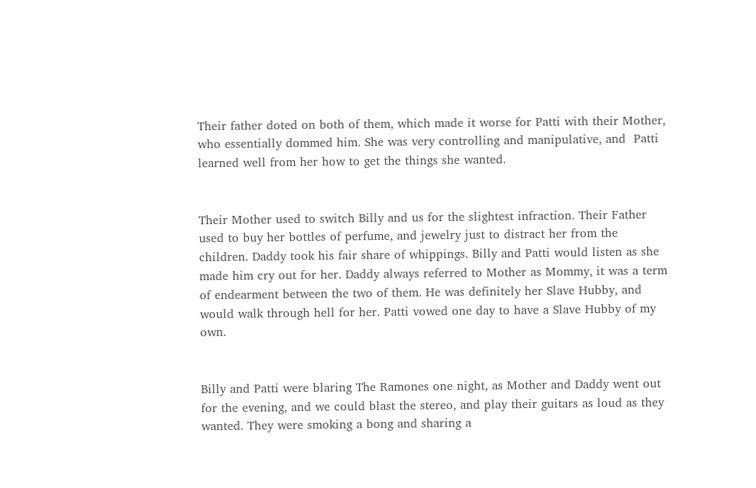Their father doted on both of them, which made it worse for Patti with their Mother, who essentially dommed him. She was very controlling and manipulative, and  Patti learned well from her how to get the things she wanted.


Their Mother used to switch Billy and us for the slightest infraction. Their Father used to buy her bottles of perfume, and jewelry just to distract her from the children. Daddy took his fair share of whippings. Billy and Patti would listen as she made him cry out for her. Daddy always referred to Mother as Mommy, it was a term of endearment between the two of them. He was definitely her Slave Hubby, and would walk through hell for her. Patti vowed one day to have a Slave Hubby of my own.


Billy and Patti were blaring The Ramones one night, as Mother and Daddy went out for the evening, and we could blast the stereo, and play their guitars as loud as they wanted. They were smoking a bong and sharing a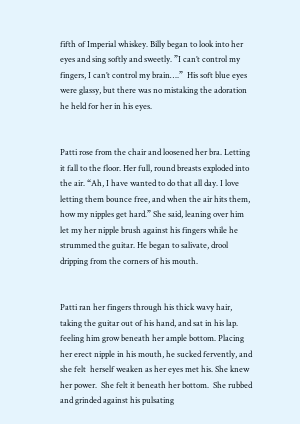fifth of Imperial whiskey. Billy began to look into her eyes and sing softly and sweetly. ”I can’t control my fingers, I can’t control my brain….”  His soft blue eyes were glassy, but there was no mistaking the adoration he held for her in his eyes.


Patti rose from the chair and loosened her bra. Letting it fall to the floor. Her full, round breasts exploded into the air. “Ah, I have wanted to do that all day. I love letting them bounce free, and when the air hits them, how my nipples get hard.” She said, leaning over him let my her nipple brush against his fingers while he strummed the guitar. He began to salivate, drool dripping from the corners of his mouth.


Patti ran her fingers through his thick wavy hair, taking the guitar out of his hand, and sat in his lap. feeling him grow beneath her ample bottom. Placing her erect nipple in his mouth, he sucked fervently, and she felt  herself weaken as her eyes met his. She knew her power.  She felt it beneath her bottom.  She rubbed and grinded against his pulsating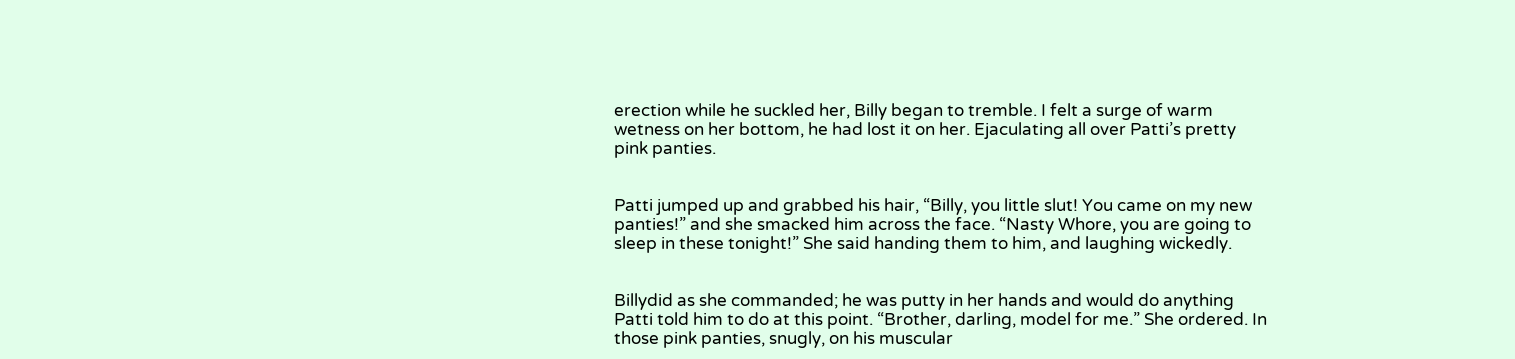erection while he suckled her, Billy began to tremble. I felt a surge of warm wetness on her bottom, he had lost it on her. Ejaculating all over Patti’s pretty pink panties.


Patti jumped up and grabbed his hair, “Billy, you little slut! You came on my new panties!” and she smacked him across the face. “Nasty Whore, you are going to sleep in these tonight!” She said handing them to him, and laughing wickedly.


Billydid as she commanded; he was putty in her hands and would do anything Patti told him to do at this point. “Brother, darling, model for me.” She ordered. In those pink panties, snugly, on his muscular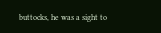buttocks, he was a sight to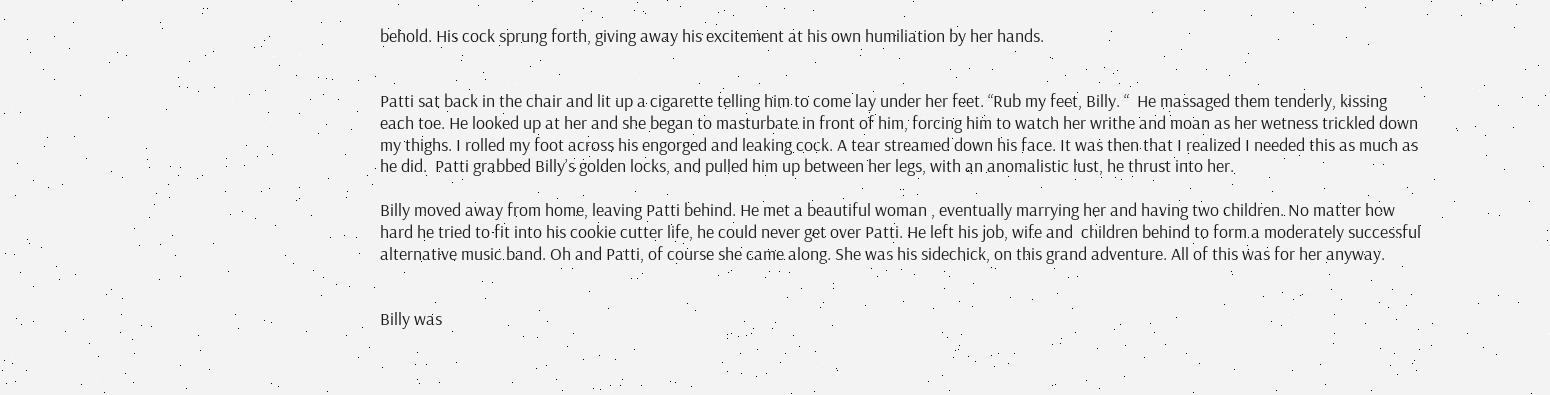behold. His cock sprung forth, giving away his excitement at his own humiliation by her hands.


Patti sat back in the chair and lit up a cigarette telling him to come lay under her feet. “Rub my feet, Billy. “  He massaged them tenderly, kissing each toe. He looked up at her and she began to masturbate in front of him, forcing him to watch her writhe and moan as her wetness trickled down my thighs. I rolled my foot across his engorged and leaking cock. A tear streamed down his face. It was then that I realized I needed this as much as he did.  Patti grabbed Billy’s golden locks, and pulled him up between her legs, with an anomalistic lust, he thrust into her.

Billy moved away from home, leaving Patti behind. He met a beautiful woman , eventually marrying her and having two children. No matter how hard he tried to fit into his cookie cutter life, he could never get over Patti. He left his job, wife and  children behind to form a moderately successful alternative music band. Oh and Patti, of course she came along. She was his sidechick, on this grand adventure. All of this was for her anyway.


Billy was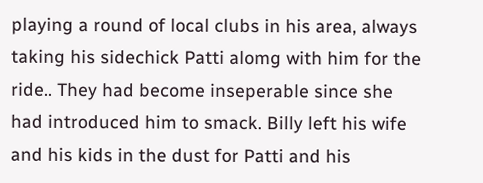playing a round of local clubs in his area, always taking his sidechick Patti alomg with him for the ride.. They had become inseperable since she had introduced him to smack. Billy left his wife and his kids in the dust for Patti and his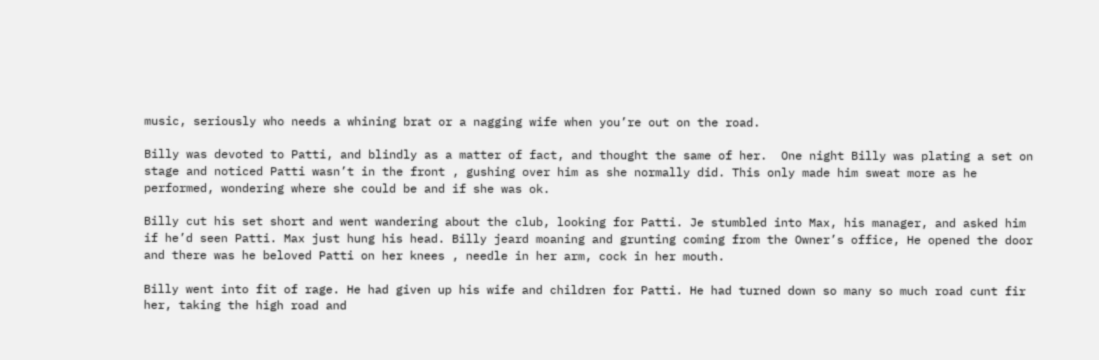music, seriously who needs a whining brat or a nagging wife when you’re out on the road.

Billy was devoted to Patti, and blindly as a matter of fact, and thought the same of her.  One night Billy was plating a set on stage and noticed Patti wasn’t in the front , gushing over him as she normally did. This only made him sweat more as he performed, wondering where she could be and if she was ok.

Billy cut his set short and went wandering about the club, looking for Patti. Je stumbled into Max, his manager, and asked him if he’d seen Patti. Max just hung his head. Billy jeard moaning and grunting coming from the Owner’s office, He opened the door and there was he beloved Patti on her knees , needle in her arm, cock in her mouth.

Billy went into fit of rage. He had given up his wife and children for Patti. He had turned down so many so much road cunt fir her, taking the high road and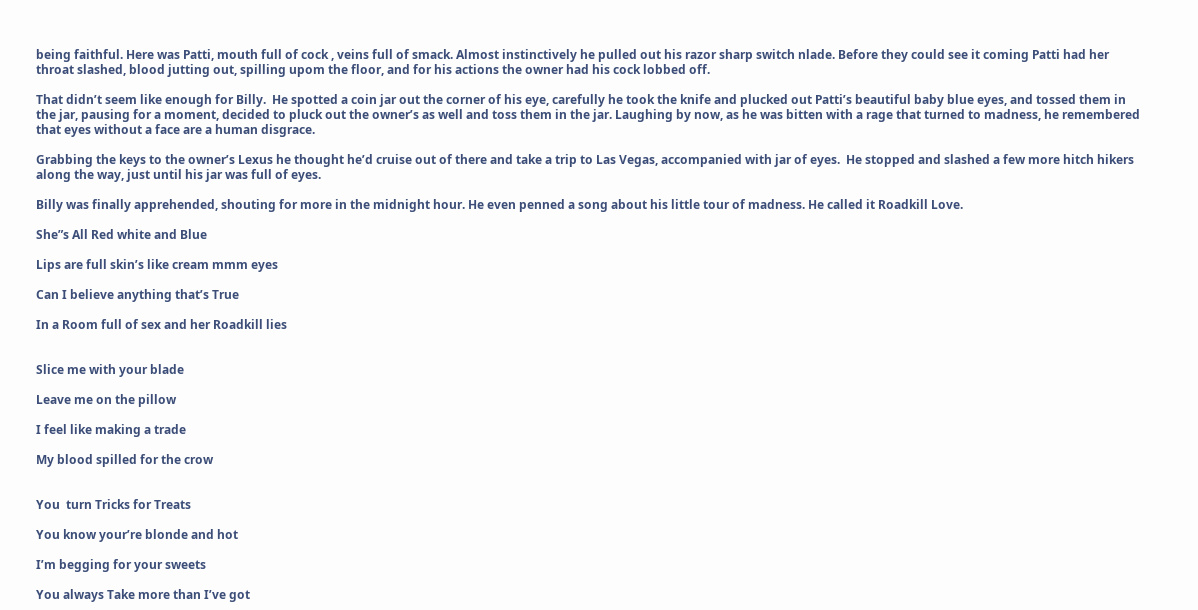being faithful. Here was Patti, mouth full of cock , veins full of smack. Almost instinctively he pulled out his razor sharp switch nlade. Before they could see it coming Patti had her throat slashed, blood jutting out, spilling upom the floor, and for his actions the owner had his cock lobbed off.

That didn’t seem like enough for Billy.  He spotted a coin jar out the corner of his eye, carefully he took the knife and plucked out Patti’s beautiful baby blue eyes, and tossed them in the jar, pausing for a moment, decided to pluck out the owner’s as well and toss them in the jar. Laughing by now, as he was bitten with a rage that turned to madness, he remembered that eyes without a face are a human disgrace.

Grabbing the keys to the owner’s Lexus he thought he’d cruise out of there and take a trip to Las Vegas, accompanied with jar of eyes.  He stopped and slashed a few more hitch hikers along the way, just until his jar was full of eyes.

Billy was finally apprehended, shouting for more in the midnight hour. He even penned a song about his little tour of madness. He called it Roadkill Love.

She”s All Red white and Blue

Lips are full skin’s like cream mmm eyes

Can I believe anything that’s True

In a Room full of sex and her Roadkill lies


Slice me with your blade

Leave me on the pillow

I feel like making a trade

My blood spilled for the crow


You  turn Tricks for Treats

You know your’re blonde and hot

I’m begging for your sweets

You always Take more than I’ve got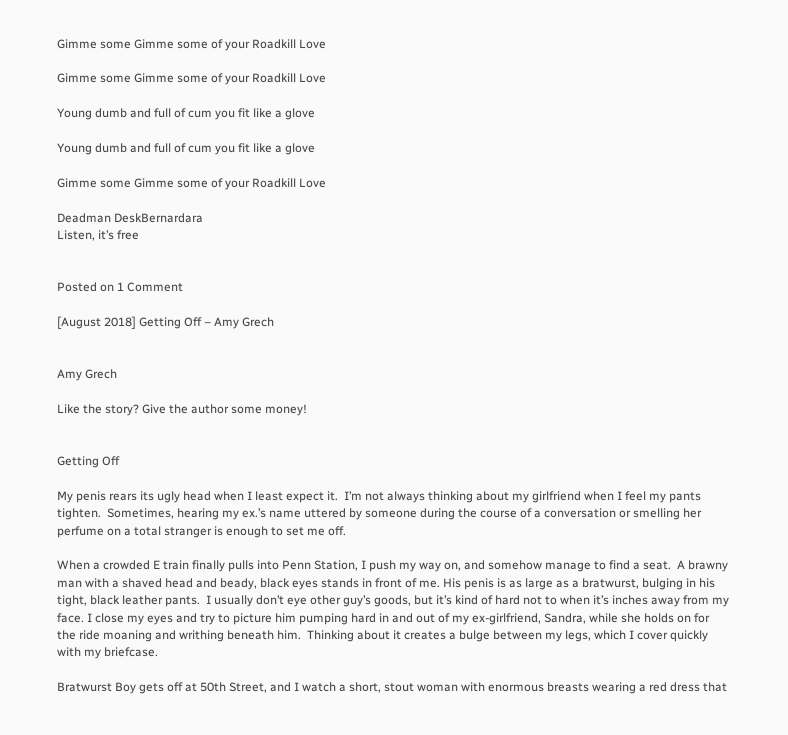Gimme some Gimme some of your Roadkill Love

Gimme some Gimme some of your Roadkill Love

Young dumb and full of cum you fit like a glove

Young dumb and full of cum you fit like a glove

Gimme some Gimme some of your Roadkill Love

Deadman DeskBernardara
Listen, it’s free


Posted on 1 Comment

[August 2018] Getting Off – Amy Grech


Amy Grech

Like the story? Give the author some money!


Getting Off

My penis rears its ugly head when I least expect it.  I’m not always thinking about my girlfriend when I feel my pants tighten.  Sometimes, hearing my ex.’s name uttered by someone during the course of a conversation or smelling her perfume on a total stranger is enough to set me off.

When a crowded E train finally pulls into Penn Station, I push my way on, and somehow manage to find a seat.  A brawny man with a shaved head and beady, black eyes stands in front of me. His penis is as large as a bratwurst, bulging in his tight, black leather pants.  I usually don’t eye other guy’s goods, but it’s kind of hard not to when it’s inches away from my face. I close my eyes and try to picture him pumping hard in and out of my ex-girlfriend, Sandra, while she holds on for the ride moaning and writhing beneath him.  Thinking about it creates a bulge between my legs, which I cover quickly with my briefcase.

Bratwurst Boy gets off at 50th Street, and I watch a short, stout woman with enormous breasts wearing a red dress that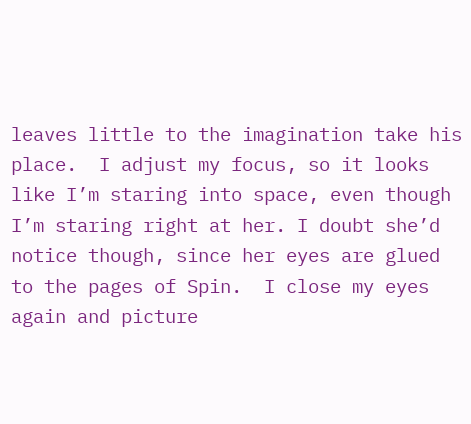leaves little to the imagination take his place.  I adjust my focus, so it looks like I’m staring into space, even though I’m staring right at her. I doubt she’d notice though, since her eyes are glued to the pages of Spin.  I close my eyes again and picture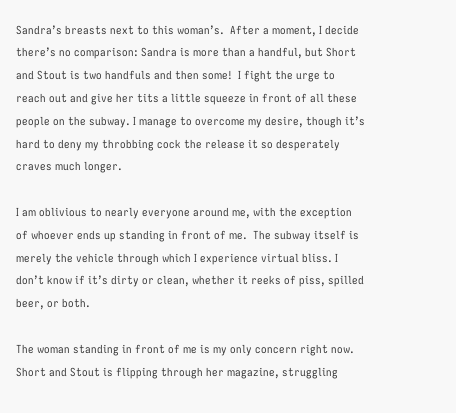Sandra’s breasts next to this woman’s.  After a moment, I decide there’s no comparison: Sandra is more than a handful, but Short and Stout is two handfuls and then some!  I fight the urge to reach out and give her tits a little squeeze in front of all these people on the subway. I manage to overcome my desire, though it’s hard to deny my throbbing cock the release it so desperately craves much longer.

I am oblivious to nearly everyone around me, with the exception of whoever ends up standing in front of me.  The subway itself is merely the vehicle through which I experience virtual bliss. I don’t know if it’s dirty or clean, whether it reeks of piss, spilled beer, or both.

The woman standing in front of me is my only concern right now.  Short and Stout is flipping through her magazine, struggling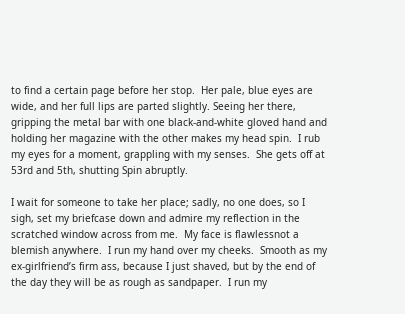to find a certain page before her stop.  Her pale, blue eyes are wide, and her full lips are parted slightly. Seeing her there, gripping the metal bar with one black-and-white gloved hand and holding her magazine with the other makes my head spin.  I rub my eyes for a moment, grappling with my senses.  She gets off at 53rd and 5th, shutting Spin abruptly.

I wait for someone to take her place; sadly, no one does, so I sigh, set my briefcase down and admire my reflection in the scratched window across from me.  My face is flawlessnot a blemish anywhere.  I run my hand over my cheeks.  Smooth as my ex-girlfriend’s firm ass, because I just shaved, but by the end of the day they will be as rough as sandpaper.  I run my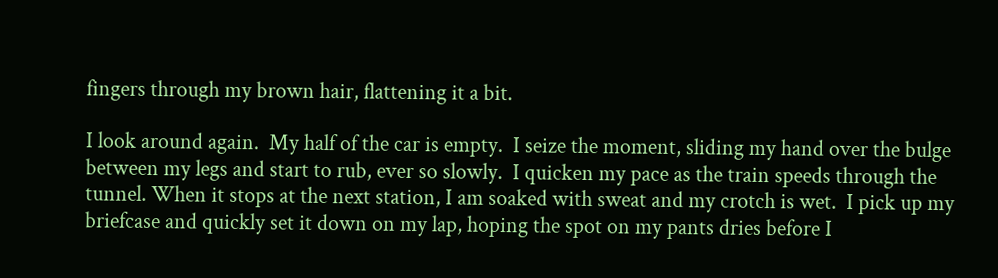fingers through my brown hair, flattening it a bit.

I look around again.  My half of the car is empty.  I seize the moment, sliding my hand over the bulge between my legs and start to rub, ever so slowly.  I quicken my pace as the train speeds through the tunnel. When it stops at the next station, I am soaked with sweat and my crotch is wet.  I pick up my briefcase and quickly set it down on my lap, hoping the spot on my pants dries before I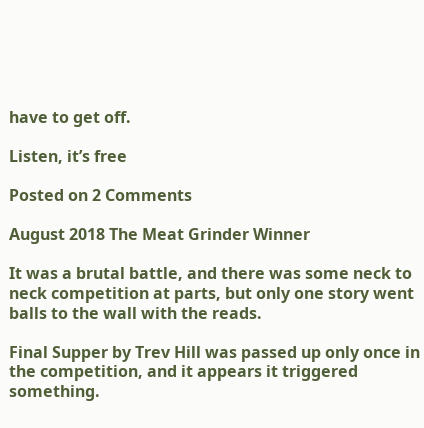have to get off.

Listen, it’s free

Posted on 2 Comments

August 2018 The Meat Grinder Winner

It was a brutal battle, and there was some neck to neck competition at parts, but only one story went balls to the wall with the reads.

Final Supper by Trev Hill was passed up only once in the competition, and it appears it triggered something.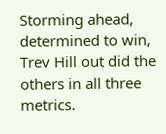Storming ahead, determined to win, Trev Hill out did the others in all three metrics.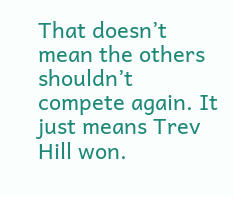That doesn’t mean the others shouldn’t compete again. It just means Trev Hill won.